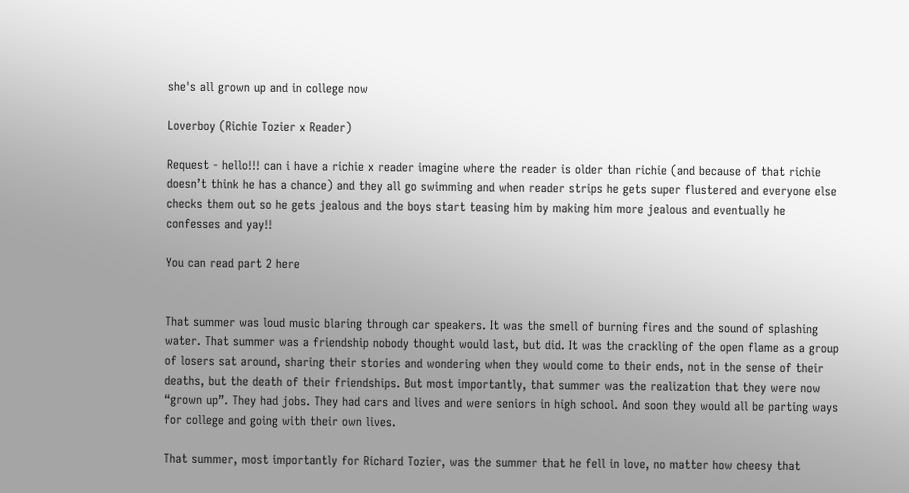she's all grown up and in college now

Loverboy (Richie Tozier x Reader)

Request - hello!!! can i have a richie x reader imagine where the reader is older than richie (and because of that richie doesn’t think he has a chance) and they all go swimming and when reader strips he gets super flustered and everyone else checks them out so he gets jealous and the boys start teasing him by making him more jealous and eventually he confesses and yay!!

You can read part 2 here


That summer was loud music blaring through car speakers. It was the smell of burning fires and the sound of splashing water. That summer was a friendship nobody thought would last, but did. It was the crackling of the open flame as a group of losers sat around, sharing their stories and wondering when they would come to their ends, not in the sense of their deaths, but the death of their friendships. But most importantly, that summer was the realization that they were now “grown up”. They had jobs. They had cars and lives and were seniors in high school. And soon they would all be parting ways for college and going with their own lives.

That summer, most importantly for Richard Tozier, was the summer that he fell in love, no matter how cheesy that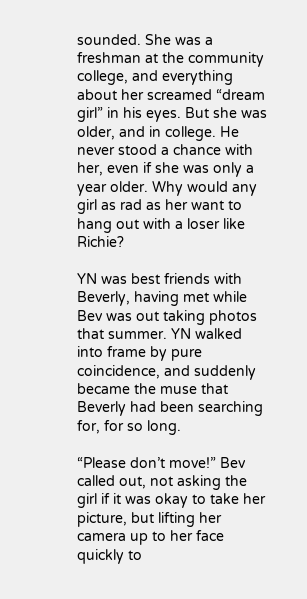sounded. She was a freshman at the community college, and everything about her screamed “dream girl” in his eyes. But she was older, and in college. He never stood a chance with her, even if she was only a year older. Why would any girl as rad as her want to hang out with a loser like Richie?

YN was best friends with Beverly, having met while Bev was out taking photos that summer. YN walked into frame by pure coincidence, and suddenly became the muse that Beverly had been searching for, for so long.

“Please don’t move!” Bev called out, not asking the girl if it was okay to take her picture, but lifting her camera up to her face quickly to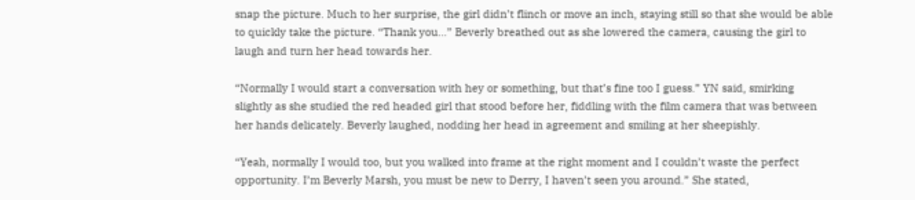snap the picture. Much to her surprise, the girl didn’t flinch or move an inch, staying still so that she would be able to quickly take the picture. “Thank you…” Beverly breathed out as she lowered the camera, causing the girl to laugh and turn her head towards her.

“Normally I would start a conversation with hey or something, but that’s fine too I guess.” YN said, smirking slightly as she studied the red headed girl that stood before her, fiddling with the film camera that was between her hands delicately. Beverly laughed, nodding her head in agreement and smiling at her sheepishly.

“Yeah, normally I would too, but you walked into frame at the right moment and I couldn’t waste the perfect opportunity. I’m Beverly Marsh, you must be new to Derry, I haven’t seen you around.” She stated,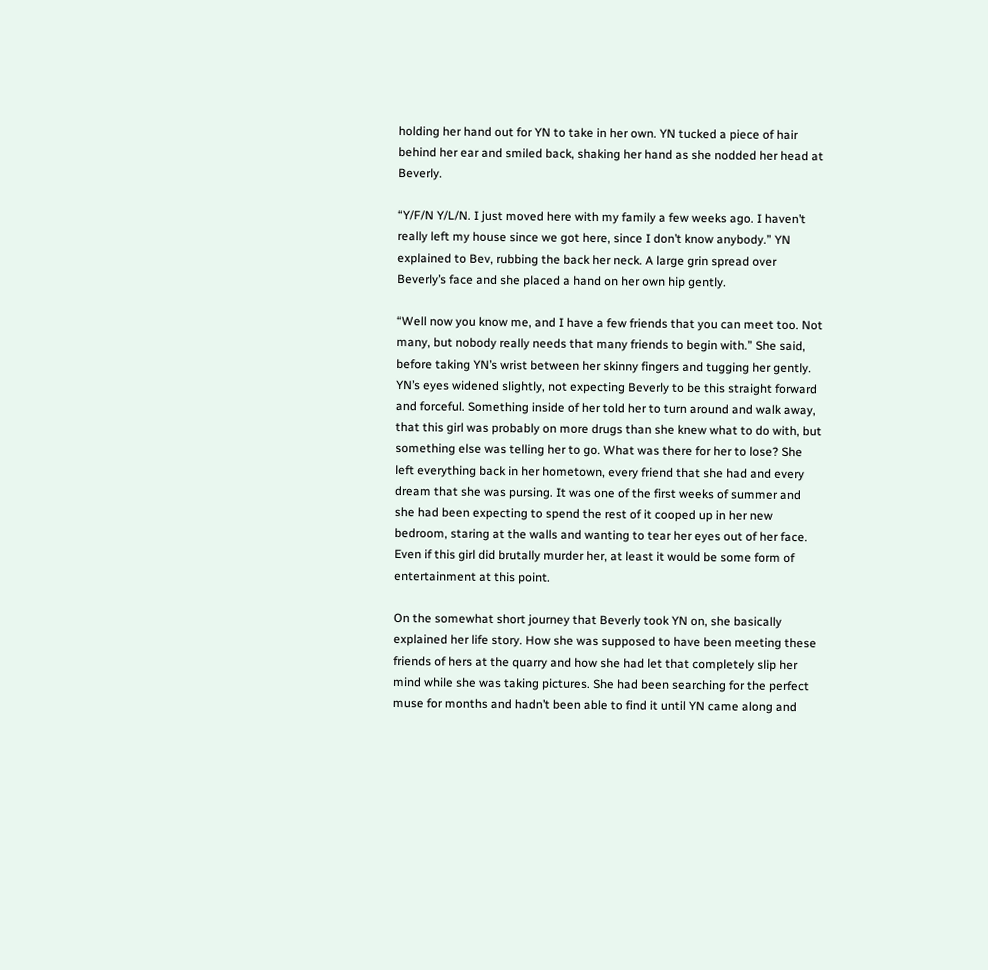holding her hand out for YN to take in her own. YN tucked a piece of hair behind her ear and smiled back, shaking her hand as she nodded her head at Beverly.

“Y/F/N Y/L/N. I just moved here with my family a few weeks ago. I haven’t really left my house since we got here, since I don’t know anybody.” YN explained to Bev, rubbing the back her neck. A large grin spread over Beverly’s face and she placed a hand on her own hip gently.

“Well now you know me, and I have a few friends that you can meet too. Not many, but nobody really needs that many friends to begin with.” She said, before taking YN’s wrist between her skinny fingers and tugging her gently. YN’s eyes widened slightly, not expecting Beverly to be this straight forward and forceful. Something inside of her told her to turn around and walk away, that this girl was probably on more drugs than she knew what to do with, but something else was telling her to go. What was there for her to lose? She left everything back in her hometown, every friend that she had and every dream that she was pursing. It was one of the first weeks of summer and she had been expecting to spend the rest of it cooped up in her new bedroom, staring at the walls and wanting to tear her eyes out of her face. Even if this girl did brutally murder her, at least it would be some form of entertainment at this point.

On the somewhat short journey that Beverly took YN on, she basically explained her life story. How she was supposed to have been meeting these friends of hers at the quarry and how she had let that completely slip her mind while she was taking pictures. She had been searching for the perfect muse for months and hadn’t been able to find it until YN came along and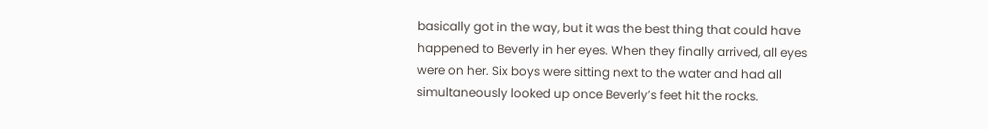basically got in the way, but it was the best thing that could have happened to Beverly in her eyes. When they finally arrived, all eyes were on her. Six boys were sitting next to the water and had all simultaneously looked up once Beverly’s feet hit the rocks.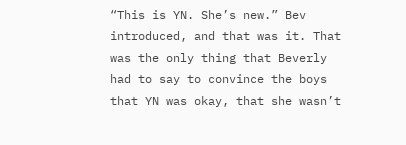“This is YN. She’s new.” Bev introduced, and that was it. That was the only thing that Beverly had to say to convince the boys that YN was okay, that she wasn’t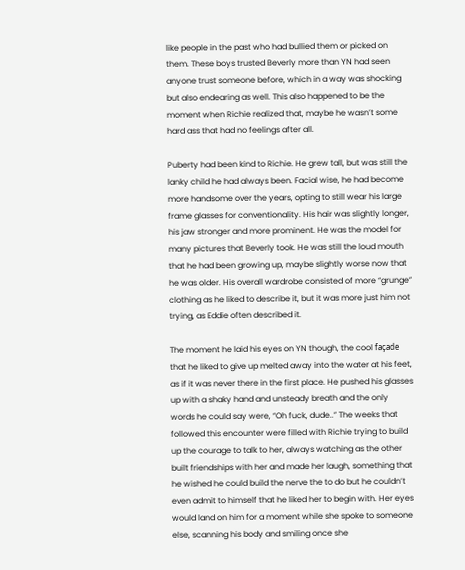like people in the past who had bullied them or picked on them. These boys trusted Beverly more than YN had seen anyone trust someone before, which in a way was shocking but also endearing as well. This also happened to be the moment when Richie realized that, maybe he wasn’t some hard ass that had no feelings after all.

Puberty had been kind to Richie. He grew tall, but was still the lanky child he had always been. Facial wise, he had become more handsome over the years, opting to still wear his large frame glasses for conventionality. His hair was slightly longer, his jaw stronger and more prominent. He was the model for many pictures that Beverly took. He was still the loud mouth that he had been growing up, maybe slightly worse now that he was older. His overall wardrobe consisted of more “grunge” clothing as he liked to describe it, but it was more just him not trying, as Eddie often described it.

The moment he laid his eyes on YN though, the cool façade that he liked to give up melted away into the water at his feet, as if it was never there in the first place. He pushed his glasses up with a shaky hand and unsteady breath and the only words he could say were, “Oh fuck, dude..” The weeks that followed this encounter were filled with Richie trying to build up the courage to talk to her, always watching as the other built friendships with her and made her laugh, something that he wished he could build the nerve the to do but he couldn’t even admit to himself that he liked her to begin with. Her eyes would land on him for a moment while she spoke to someone else, scanning his body and smiling once she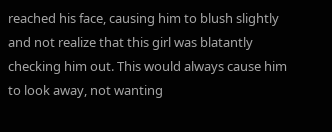reached his face, causing him to blush slightly and not realize that this girl was blatantly checking him out. This would always cause him to look away, not wanting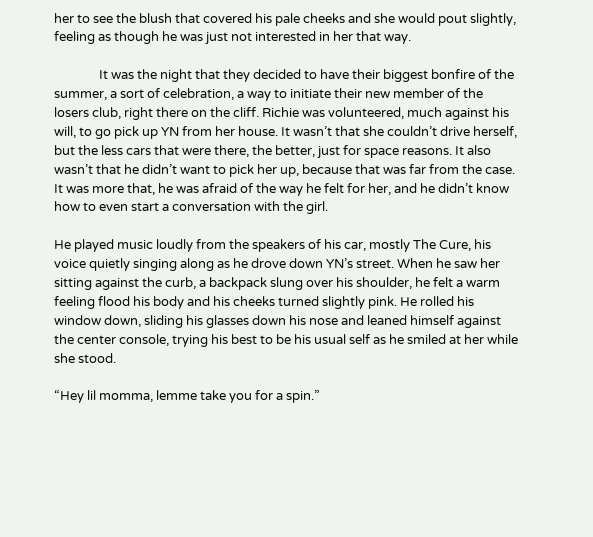her to see the blush that covered his pale cheeks and she would pout slightly, feeling as though he was just not interested in her that way.

               It was the night that they decided to have their biggest bonfire of the summer, a sort of celebration, a way to initiate their new member of the losers club, right there on the cliff. Richie was volunteered, much against his will, to go pick up YN from her house. It wasn’t that she couldn’t drive herself, but the less cars that were there, the better, just for space reasons. It also wasn’t that he didn’t want to pick her up, because that was far from the case. It was more that, he was afraid of the way he felt for her, and he didn’t know how to even start a conversation with the girl.

He played music loudly from the speakers of his car, mostly The Cure, his voice quietly singing along as he drove down YN’s street. When he saw her sitting against the curb, a backpack slung over his shoulder, he felt a warm feeling flood his body and his cheeks turned slightly pink. He rolled his window down, sliding his glasses down his nose and leaned himself against the center console, trying his best to be his usual self as he smiled at her while she stood.

“Hey lil momma, lemme take you for a spin.”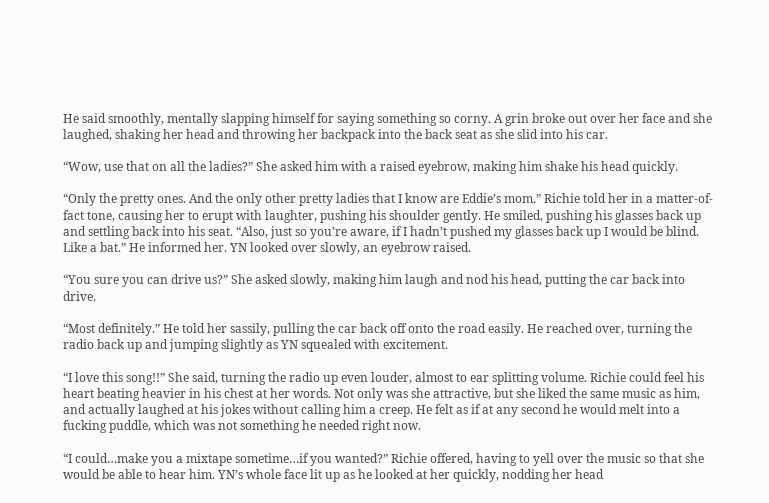He said smoothly, mentally slapping himself for saying something so corny. A grin broke out over her face and she laughed, shaking her head and throwing her backpack into the back seat as she slid into his car.

“Wow, use that on all the ladies?” She asked him with a raised eyebrow, making him shake his head quickly.

“Only the pretty ones. And the only other pretty ladies that I know are Eddie’s mom.” Richie told her in a matter-of-fact tone, causing her to erupt with laughter, pushing his shoulder gently. He smiled, pushing his glasses back up and settling back into his seat. “Also, just so you’re aware, if I hadn’t pushed my glasses back up I would be blind. Like a bat.” He informed her. YN looked over slowly, an eyebrow raised.

“You sure you can drive us?” She asked slowly, making him laugh and nod his head, putting the car back into drive.

“Most definitely.” He told her sassily, pulling the car back off onto the road easily. He reached over, turning the radio back up and jumping slightly as YN squealed with excitement.

“I love this song!!” She said, turning the radio up even louder, almost to ear splitting volume. Richie could feel his heart beating heavier in his chest at her words. Not only was she attractive, but she liked the same music as him, and actually laughed at his jokes without calling him a creep. He felt as if at any second he would melt into a fucking puddle, which was not something he needed right now.

“I could…make you a mixtape sometime…if you wanted?” Richie offered, having to yell over the music so that she would be able to hear him. YN’s whole face lit up as he looked at her quickly, nodding her head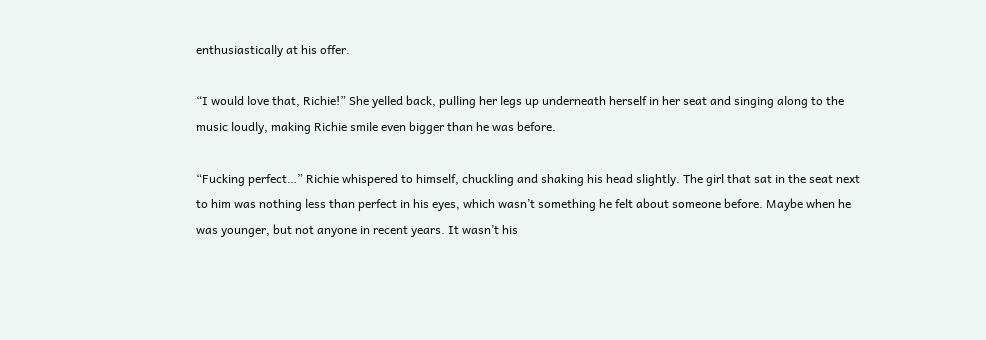enthusiastically at his offer.

“I would love that, Richie!” She yelled back, pulling her legs up underneath herself in her seat and singing along to the music loudly, making Richie smile even bigger than he was before.

“Fucking perfect…” Richie whispered to himself, chuckling and shaking his head slightly. The girl that sat in the seat next to him was nothing less than perfect in his eyes, which wasn’t something he felt about someone before. Maybe when he was younger, but not anyone in recent years. It wasn’t his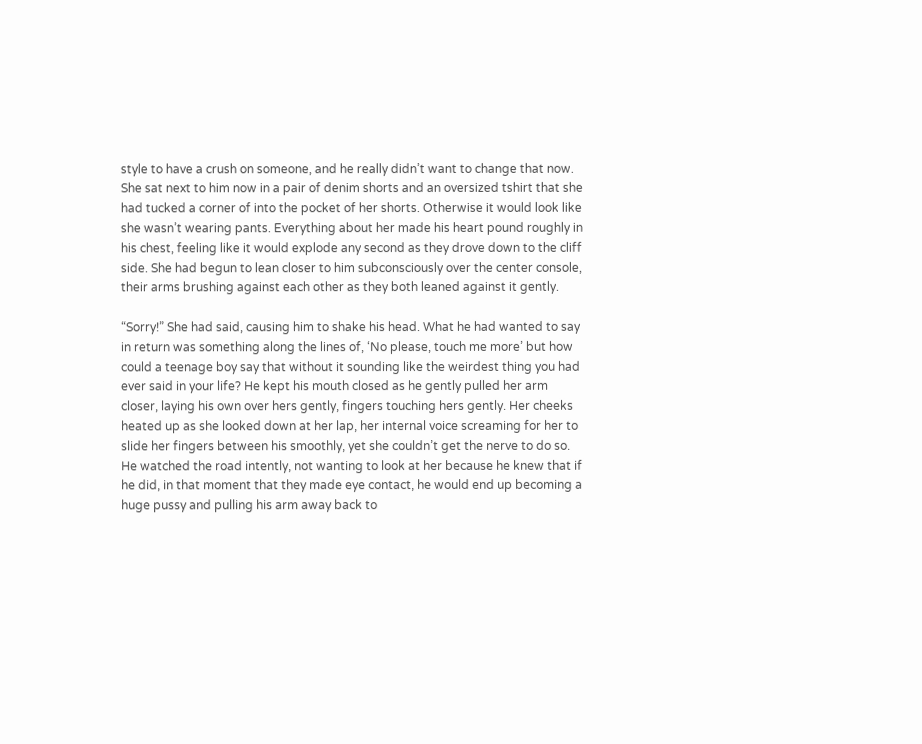style to have a crush on someone, and he really didn’t want to change that now. She sat next to him now in a pair of denim shorts and an oversized tshirt that she had tucked a corner of into the pocket of her shorts. Otherwise it would look like she wasn’t wearing pants. Everything about her made his heart pound roughly in his chest, feeling like it would explode any second as they drove down to the cliff side. She had begun to lean closer to him subconsciously over the center console, their arms brushing against each other as they both leaned against it gently.

“Sorry!” She had said, causing him to shake his head. What he had wanted to say in return was something along the lines of, ‘No please, touch me more’ but how could a teenage boy say that without it sounding like the weirdest thing you had ever said in your life? He kept his mouth closed as he gently pulled her arm closer, laying his own over hers gently, fingers touching hers gently. Her cheeks heated up as she looked down at her lap, her internal voice screaming for her to slide her fingers between his smoothly, yet she couldn’t get the nerve to do so. He watched the road intently, not wanting to look at her because he knew that if he did, in that moment that they made eye contact, he would end up becoming a huge pussy and pulling his arm away back to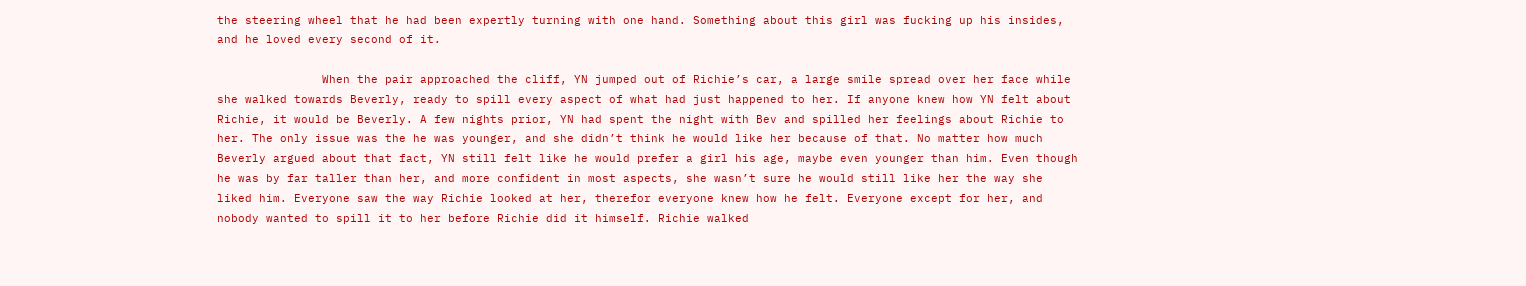the steering wheel that he had been expertly turning with one hand. Something about this girl was fucking up his insides, and he loved every second of it.

               When the pair approached the cliff, YN jumped out of Richie’s car, a large smile spread over her face while she walked towards Beverly, ready to spill every aspect of what had just happened to her. If anyone knew how YN felt about Richie, it would be Beverly. A few nights prior, YN had spent the night with Bev and spilled her feelings about Richie to her. The only issue was the he was younger, and she didn’t think he would like her because of that. No matter how much Beverly argued about that fact, YN still felt like he would prefer a girl his age, maybe even younger than him. Even though he was by far taller than her, and more confident in most aspects, she wasn’t sure he would still like her the way she liked him. Everyone saw the way Richie looked at her, therefor everyone knew how he felt. Everyone except for her, and nobody wanted to spill it to her before Richie did it himself. Richie walked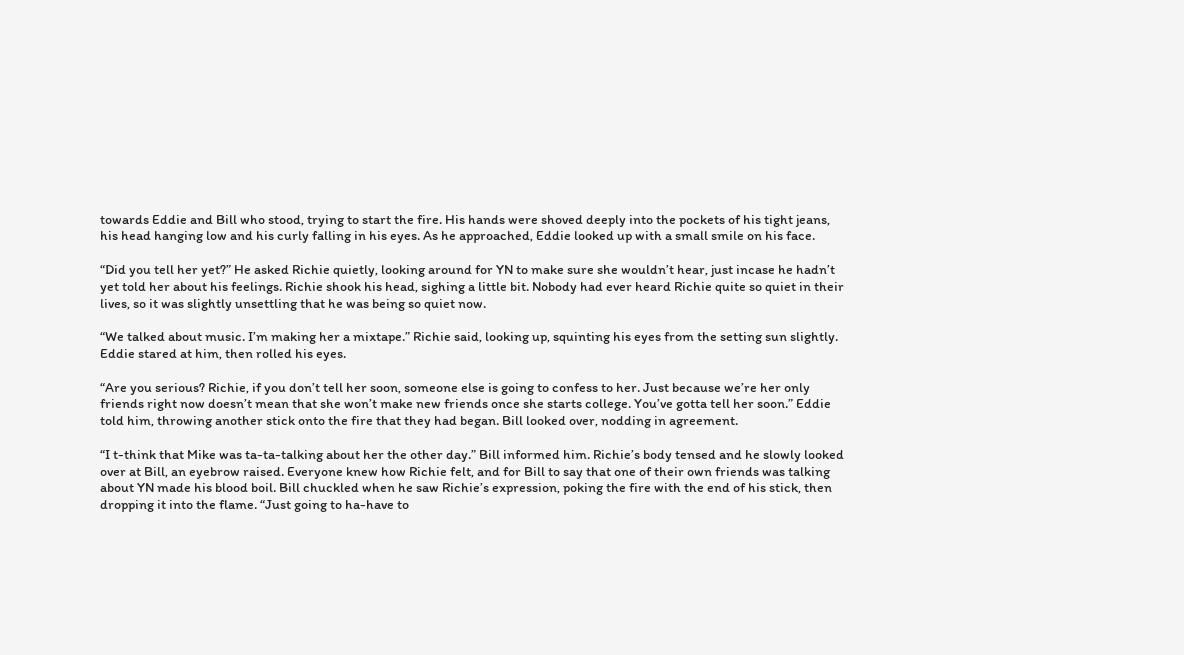towards Eddie and Bill who stood, trying to start the fire. His hands were shoved deeply into the pockets of his tight jeans, his head hanging low and his curly falling in his eyes. As he approached, Eddie looked up with a small smile on his face.

“Did you tell her yet?” He asked Richie quietly, looking around for YN to make sure she wouldn’t hear, just incase he hadn’t yet told her about his feelings. Richie shook his head, sighing a little bit. Nobody had ever heard Richie quite so quiet in their lives, so it was slightly unsettling that he was being so quiet now.

“We talked about music. I’m making her a mixtape.” Richie said, looking up, squinting his eyes from the setting sun slightly. Eddie stared at him, then rolled his eyes.

“Are you serious? Richie, if you don’t tell her soon, someone else is going to confess to her. Just because we’re her only friends right now doesn’t mean that she won’t make new friends once she starts college. You’ve gotta tell her soon.” Eddie told him, throwing another stick onto the fire that they had began. Bill looked over, nodding in agreement.

“I t-think that Mike was ta-ta-talking about her the other day.” Bill informed him. Richie’s body tensed and he slowly looked over at Bill, an eyebrow raised. Everyone knew how Richie felt, and for Bill to say that one of their own friends was talking about YN made his blood boil. Bill chuckled when he saw Richie’s expression, poking the fire with the end of his stick, then dropping it into the flame. “Just going to ha-have to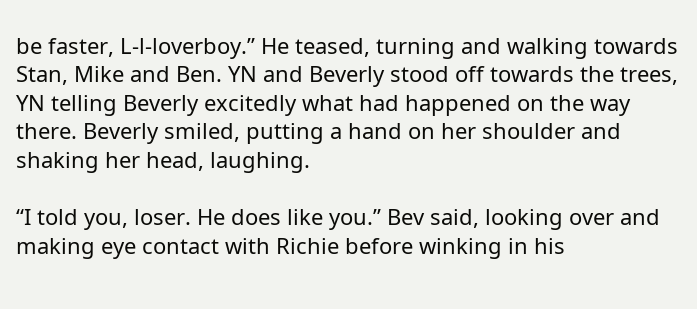be faster, L-l-loverboy.” He teased, turning and walking towards Stan, Mike and Ben. YN and Beverly stood off towards the trees, YN telling Beverly excitedly what had happened on the way there. Beverly smiled, putting a hand on her shoulder and shaking her head, laughing.

“I told you, loser. He does like you.” Bev said, looking over and making eye contact with Richie before winking in his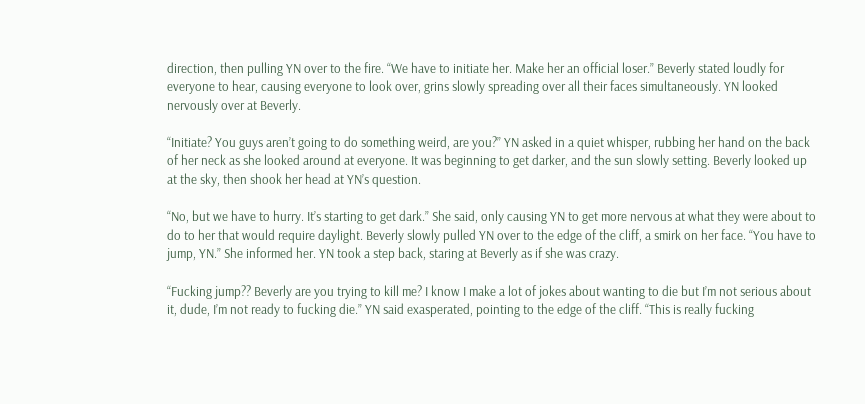direction, then pulling YN over to the fire. “We have to initiate her. Make her an official loser.” Beverly stated loudly for everyone to hear, causing everyone to look over, grins slowly spreading over all their faces simultaneously. YN looked nervously over at Beverly.

“Initiate? You guys aren’t going to do something weird, are you?” YN asked in a quiet whisper, rubbing her hand on the back of her neck as she looked around at everyone. It was beginning to get darker, and the sun slowly setting. Beverly looked up at the sky, then shook her head at YN’s question.

“No, but we have to hurry. It’s starting to get dark.” She said, only causing YN to get more nervous at what they were about to do to her that would require daylight. Beverly slowly pulled YN over to the edge of the cliff, a smirk on her face. “You have to jump, YN.” She informed her. YN took a step back, staring at Beverly as if she was crazy.

“Fucking jump?? Beverly are you trying to kill me? I know I make a lot of jokes about wanting to die but I’m not serious about it, dude, I’m not ready to fucking die.” YN said exasperated, pointing to the edge of the cliff. “This is really fucking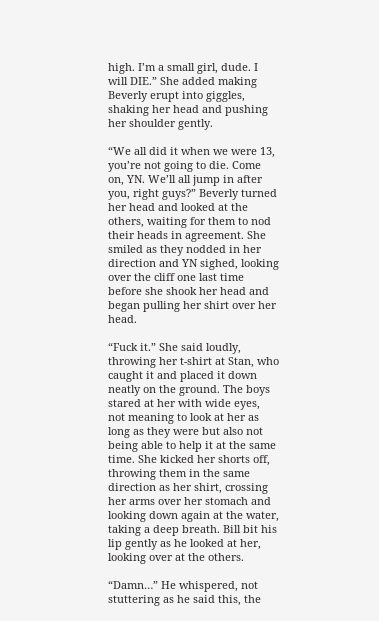high. I’m a small girl, dude. I will DIE.” She added making Beverly erupt into giggles, shaking her head and pushing her shoulder gently.

“We all did it when we were 13, you’re not going to die. Come on, YN. We’ll all jump in after you, right guys?” Beverly turned her head and looked at the others, waiting for them to nod their heads in agreement. She smiled as they nodded in her direction and YN sighed, looking over the cliff one last time before she shook her head and began pulling her shirt over her head.

“Fuck it.” She said loudly, throwing her t-shirt at Stan, who caught it and placed it down neatly on the ground. The boys stared at her with wide eyes, not meaning to look at her as long as they were but also not being able to help it at the same time. She kicked her shorts off, throwing them in the same direction as her shirt, crossing her arms over her stomach and looking down again at the water, taking a deep breath. Bill bit his lip gently as he looked at her, looking over at the others.

“Damn…” He whispered, not stuttering as he said this, the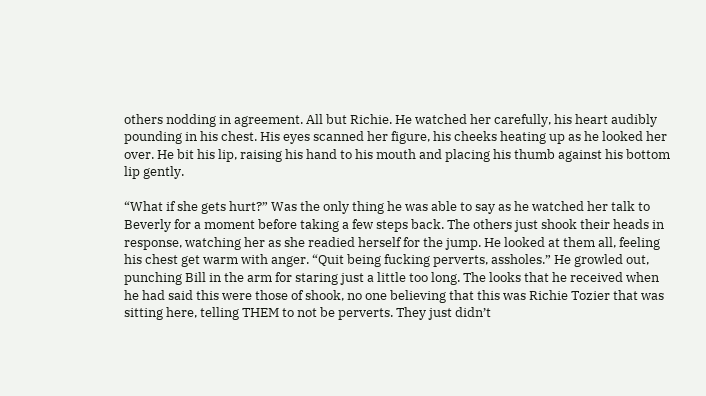others nodding in agreement. All but Richie. He watched her carefully, his heart audibly pounding in his chest. His eyes scanned her figure, his cheeks heating up as he looked her over. He bit his lip, raising his hand to his mouth and placing his thumb against his bottom lip gently.

“What if she gets hurt?” Was the only thing he was able to say as he watched her talk to Beverly for a moment before taking a few steps back. The others just shook their heads in response, watching her as she readied herself for the jump. He looked at them all, feeling his chest get warm with anger. “Quit being fucking perverts, assholes.” He growled out, punching Bill in the arm for staring just a little too long. The looks that he received when he had said this were those of shook, no one believing that this was Richie Tozier that was sitting here, telling THEM to not be perverts. They just didn’t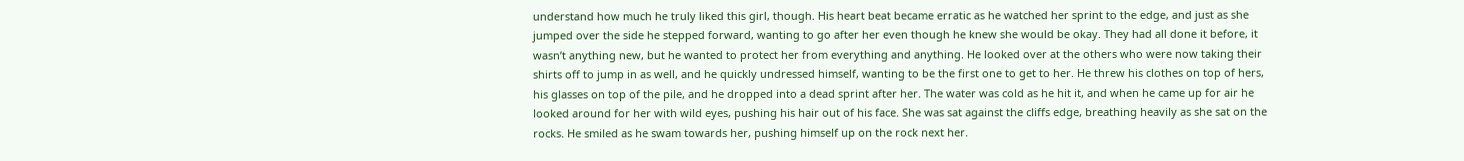understand how much he truly liked this girl, though. His heart beat became erratic as he watched her sprint to the edge, and just as she jumped over the side he stepped forward, wanting to go after her even though he knew she would be okay. They had all done it before, it wasn’t anything new, but he wanted to protect her from everything and anything. He looked over at the others who were now taking their shirts off to jump in as well, and he quickly undressed himself, wanting to be the first one to get to her. He threw his clothes on top of hers, his glasses on top of the pile, and he dropped into a dead sprint after her. The water was cold as he hit it, and when he came up for air he looked around for her with wild eyes, pushing his hair out of his face. She was sat against the cliffs edge, breathing heavily as she sat on the rocks. He smiled as he swam towards her, pushing himself up on the rock next her.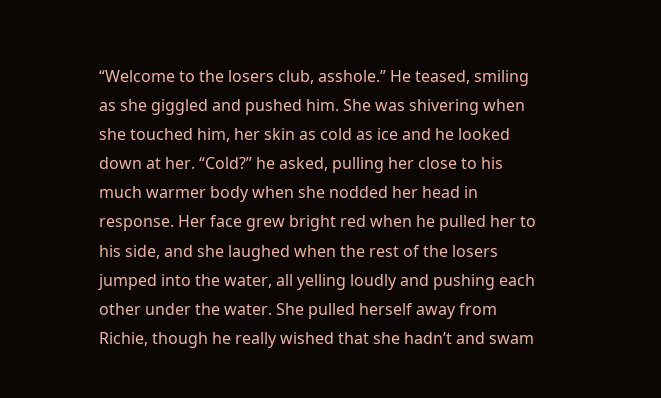“Welcome to the losers club, asshole.” He teased, smiling as she giggled and pushed him. She was shivering when she touched him, her skin as cold as ice and he looked down at her. “Cold?” he asked, pulling her close to his much warmer body when she nodded her head in response. Her face grew bright red when he pulled her to his side, and she laughed when the rest of the losers jumped into the water, all yelling loudly and pushing each other under the water. She pulled herself away from Richie, though he really wished that she hadn’t and swam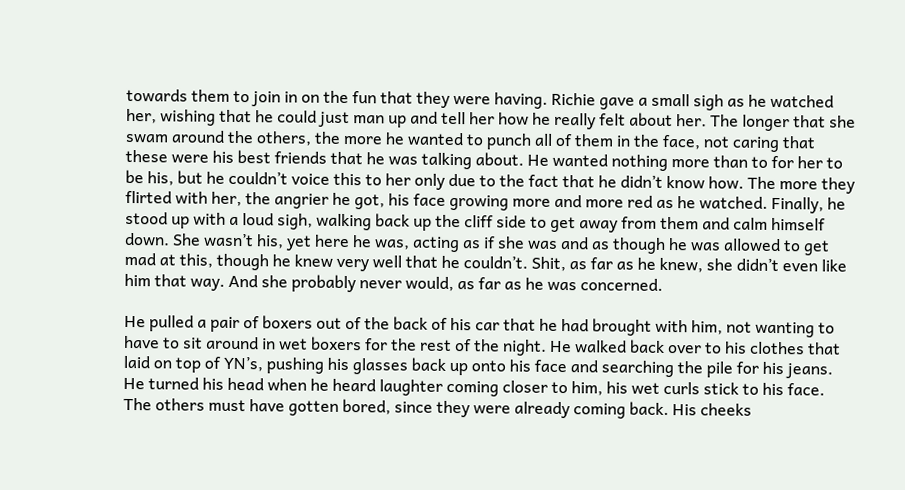towards them to join in on the fun that they were having. Richie gave a small sigh as he watched her, wishing that he could just man up and tell her how he really felt about her. The longer that she swam around the others, the more he wanted to punch all of them in the face, not caring that these were his best friends that he was talking about. He wanted nothing more than to for her to be his, but he couldn’t voice this to her only due to the fact that he didn’t know how. The more they flirted with her, the angrier he got, his face growing more and more red as he watched. Finally, he stood up with a loud sigh, walking back up the cliff side to get away from them and calm himself down. She wasn’t his, yet here he was, acting as if she was and as though he was allowed to get mad at this, though he knew very well that he couldn’t. Shit, as far as he knew, she didn’t even like him that way. And she probably never would, as far as he was concerned.

He pulled a pair of boxers out of the back of his car that he had brought with him, not wanting to have to sit around in wet boxers for the rest of the night. He walked back over to his clothes that laid on top of YN’s, pushing his glasses back up onto his face and searching the pile for his jeans. He turned his head when he heard laughter coming closer to him, his wet curls stick to his face. The others must have gotten bored, since they were already coming back. His cheeks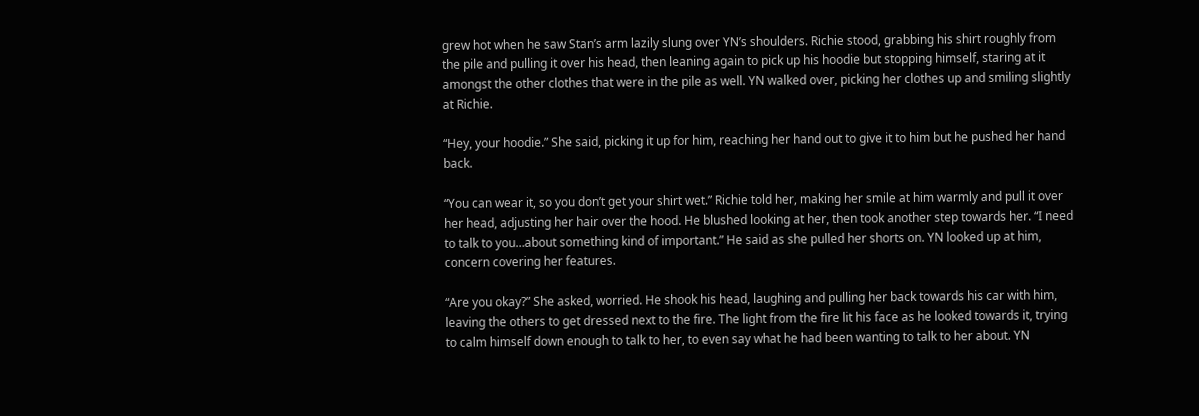grew hot when he saw Stan’s arm lazily slung over YN’s shoulders. Richie stood, grabbing his shirt roughly from the pile and pulling it over his head, then leaning again to pick up his hoodie but stopping himself, staring at it amongst the other clothes that were in the pile as well. YN walked over, picking her clothes up and smiling slightly at Richie.

“Hey, your hoodie.” She said, picking it up for him, reaching her hand out to give it to him but he pushed her hand back.

“You can wear it, so you don’t get your shirt wet.” Richie told her, making her smile at him warmly and pull it over her head, adjusting her hair over the hood. He blushed looking at her, then took another step towards her. “I need to talk to you…about something kind of important.” He said as she pulled her shorts on. YN looked up at him, concern covering her features.

“Are you okay?” She asked, worried. He shook his head, laughing and pulling her back towards his car with him, leaving the others to get dressed next to the fire. The light from the fire lit his face as he looked towards it, trying to calm himself down enough to talk to her, to even say what he had been wanting to talk to her about. YN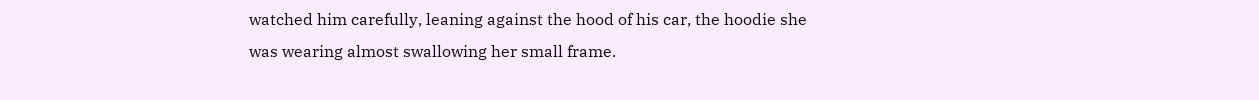watched him carefully, leaning against the hood of his car, the hoodie she was wearing almost swallowing her small frame.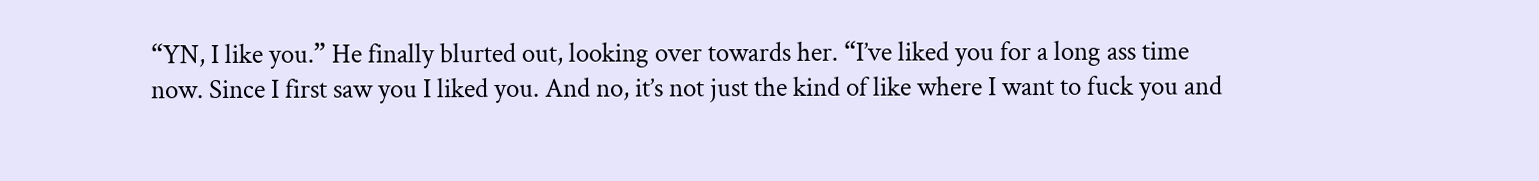“YN, I like you.” He finally blurted out, looking over towards her. “I’ve liked you for a long ass time now. Since I first saw you I liked you. And no, it’s not just the kind of like where I want to fuck you and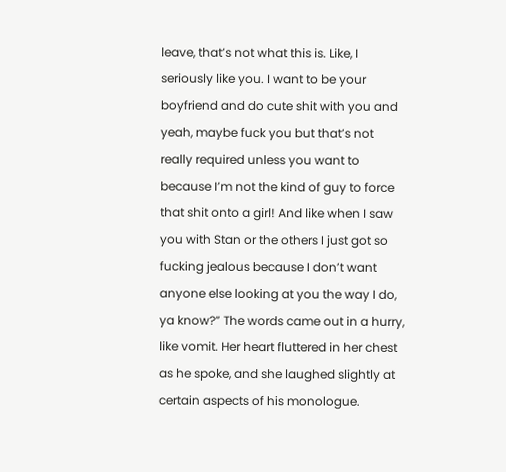leave, that’s not what this is. Like, I seriously like you. I want to be your boyfriend and do cute shit with you and yeah, maybe fuck you but that’s not really required unless you want to because I’m not the kind of guy to force that shit onto a girl! And like when I saw you with Stan or the others I just got so fucking jealous because I don’t want anyone else looking at you the way I do, ya know?” The words came out in a hurry, like vomit. Her heart fluttered in her chest as he spoke, and she laughed slightly at certain aspects of his monologue.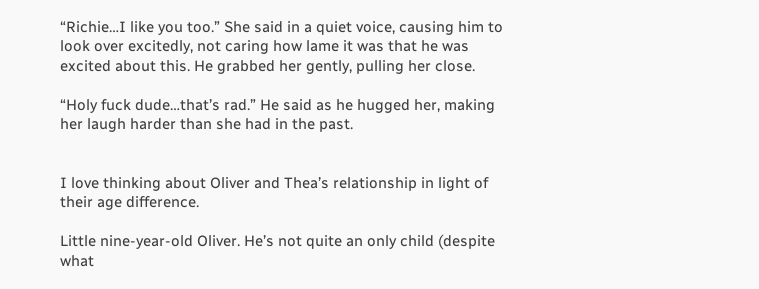“Richie…I like you too.” She said in a quiet voice, causing him to look over excitedly, not caring how lame it was that he was excited about this. He grabbed her gently, pulling her close.

“Holy fuck dude…that’s rad.” He said as he hugged her, making her laugh harder than she had in the past.


I love thinking about Oliver and Thea’s relationship in light of their age difference.

Little nine-year-old Oliver. He’s not quite an only child (despite what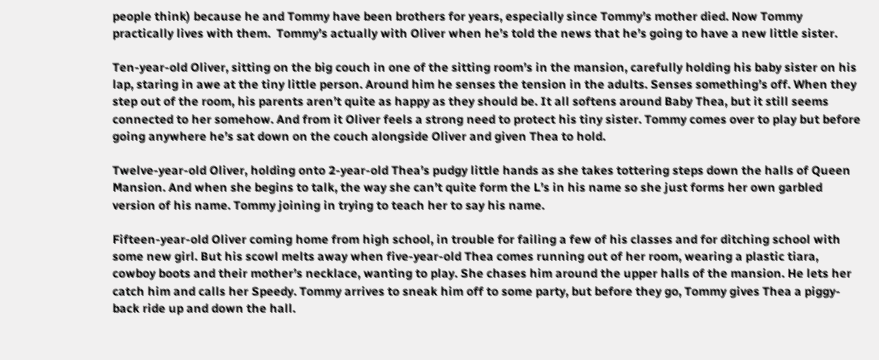people think) because he and Tommy have been brothers for years, especially since Tommy’s mother died. Now Tommy practically lives with them.  Tommy’s actually with Oliver when he’s told the news that he’s going to have a new little sister.

Ten-year-old Oliver, sitting on the big couch in one of the sitting room’s in the mansion, carefully holding his baby sister on his lap, staring in awe at the tiny little person. Around him he senses the tension in the adults. Senses something’s off. When they step out of the room, his parents aren’t quite as happy as they should be. It all softens around Baby Thea, but it still seems connected to her somehow. And from it Oliver feels a strong need to protect his tiny sister. Tommy comes over to play but before going anywhere he’s sat down on the couch alongside Oliver and given Thea to hold.

Twelve-year-old Oliver, holding onto 2-year-old Thea’s pudgy little hands as she takes tottering steps down the halls of Queen Mansion. And when she begins to talk, the way she can’t quite form the L’s in his name so she just forms her own garbled version of his name. Tommy joining in trying to teach her to say his name.

Fifteen-year-old Oliver coming home from high school, in trouble for failing a few of his classes and for ditching school with some new girl. But his scowl melts away when five-year-old Thea comes running out of her room, wearing a plastic tiara, cowboy boots and their mother’s necklace, wanting to play. She chases him around the upper halls of the mansion. He lets her catch him and calls her Speedy. Tommy arrives to sneak him off to some party, but before they go, Tommy gives Thea a piggy-back ride up and down the hall.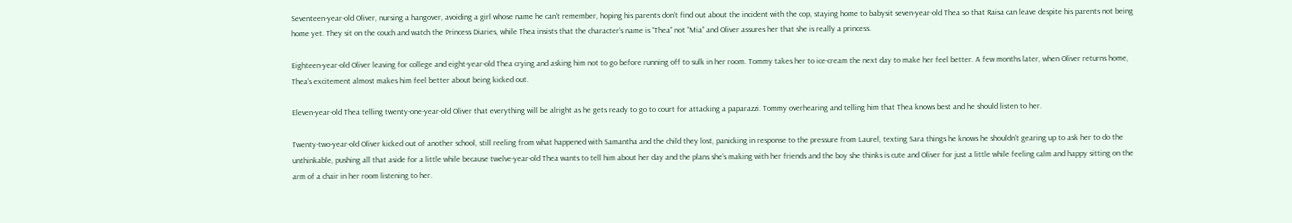Seventeen-year-old Oliver, nursing a hangover, avoiding a girl whose name he can’t remember, hoping his parents don’t find out about the incident with the cop, staying home to babysit seven-year-old Thea so that Raisa can leave despite his parents not being home yet. They sit on the couch and watch the Princess Diaries, while Thea insists that the character’s name is “Thea” not “Mia” and Oliver assures her that she is really a princess.

Eighteen-year-old Oliver leaving for college and eight-year-old Thea crying and asking him not to go before running off to sulk in her room. Tommy takes her to ice-cream the next day to make her feel better. A few months later, when Oliver returns home, Thea’s excitement almost makes him feel better about being kicked out.

Eleven-year-old Thea telling twenty-one-year-old Oliver that everything will be alright as he gets ready to go to court for attacking a paparazzi. Tommy overhearing and telling him that Thea knows best and he should listen to her.

Twenty-two-year-old Oliver kicked out of another school, still reeling from what happened with Samantha and the child they lost, panicking in response to the pressure from Laurel, texting Sara things he knows he shouldn’t gearing up to ask her to do the unthinkable, pushing all that aside for a little while because twelve-year-old Thea wants to tell him about her day and the plans she’s making with her friends and the boy she thinks is cute and Oliver for just a little while feeling calm and happy sitting on the arm of a chair in her room listening to her.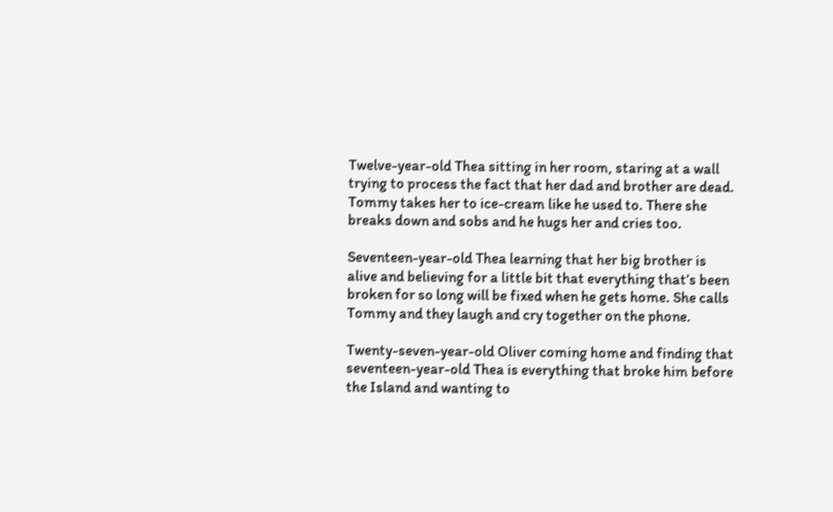Twelve-year-old Thea sitting in her room, staring at a wall trying to process the fact that her dad and brother are dead. Tommy takes her to ice-cream like he used to. There she breaks down and sobs and he hugs her and cries too.

Seventeen-year-old Thea learning that her big brother is alive and believing for a little bit that everything that’s been broken for so long will be fixed when he gets home. She calls Tommy and they laugh and cry together on the phone.

Twenty-seven-year-old Oliver coming home and finding that seventeen-year-old Thea is everything that broke him before the Island and wanting to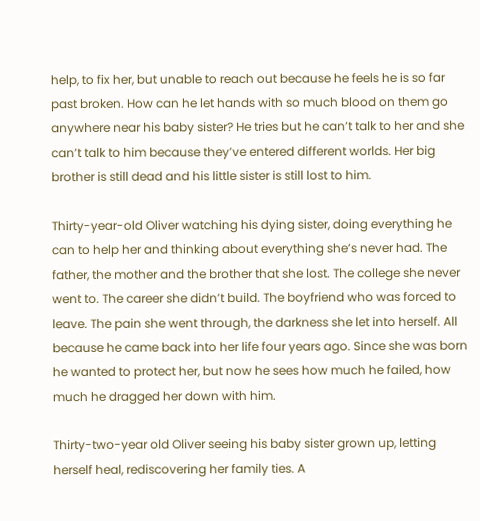help, to fix her, but unable to reach out because he feels he is so far past broken. How can he let hands with so much blood on them go anywhere near his baby sister? He tries but he can’t talk to her and she can’t talk to him because they’ve entered different worlds. Her big brother is still dead and his little sister is still lost to him.

Thirty-year-old Oliver watching his dying sister, doing everything he can to help her and thinking about everything she’s never had. The father, the mother and the brother that she lost. The college she never went to. The career she didn’t build. The boyfriend who was forced to leave. The pain she went through, the darkness she let into herself. All because he came back into her life four years ago. Since she was born he wanted to protect her, but now he sees how much he failed, how much he dragged her down with him.

Thirty-two-year old Oliver seeing his baby sister grown up, letting herself heal, rediscovering her family ties. A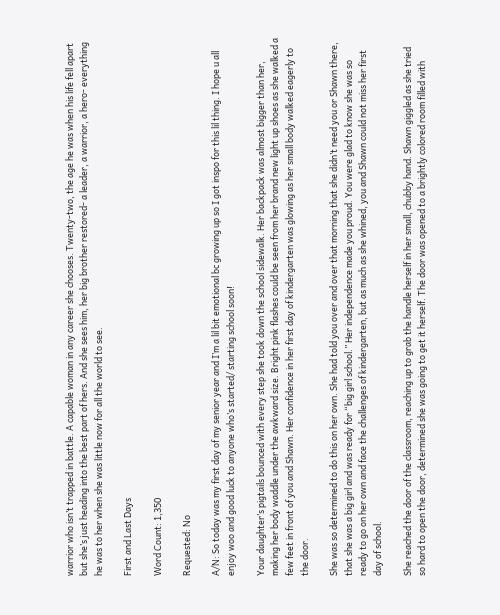warrior who isn’t trapped in battle. A capable woman in any career she chooses. Twenty-two, the age he was when his life fell apart but she’s just heading into the best part of hers. And she sees him, her big brother restored- a leader, a warrior, a hero- everything he was to her when she was little now for all the world to see.

First and Last Days

Word Count: 1,350

Requested: No

A/N: So today was my first day of my senior year and I’m a lil bit emotional bc growing up so I got inspo for this lil thing. I hope u all enjoy woo and good luck to anyone who’s started/ starting school soon!

Your daughter’s pigtails bounced with every step she took down the school sidewalk. Her backpack was almost bigger than her, making her body waddle under the awkward size. Bright pink flashes could be seen from her brand new light up shoes as she walked a few feet in front of you and Shawn. Her confidence in her first day of kindergarten was glowing as her small body walked eagerly to the door.

She was so determined to do this on her own. She had told you over and over that morning that she didn’t need you or Shawn there, that she was a big girl and was ready for “big girl school.” Her independence made you proud. You were glad to know she was so ready to go on her own and face the challenges of kindergarten, but as much as she whined, you and Shawn could not miss her first day of school.

She reached the door of the classroom, reaching up to grab the handle herself in her small, chubby hand. Shawn giggled as she tried so hard to open the door, determined she was going to get it herself. The door was opened to a brightly colored room filled with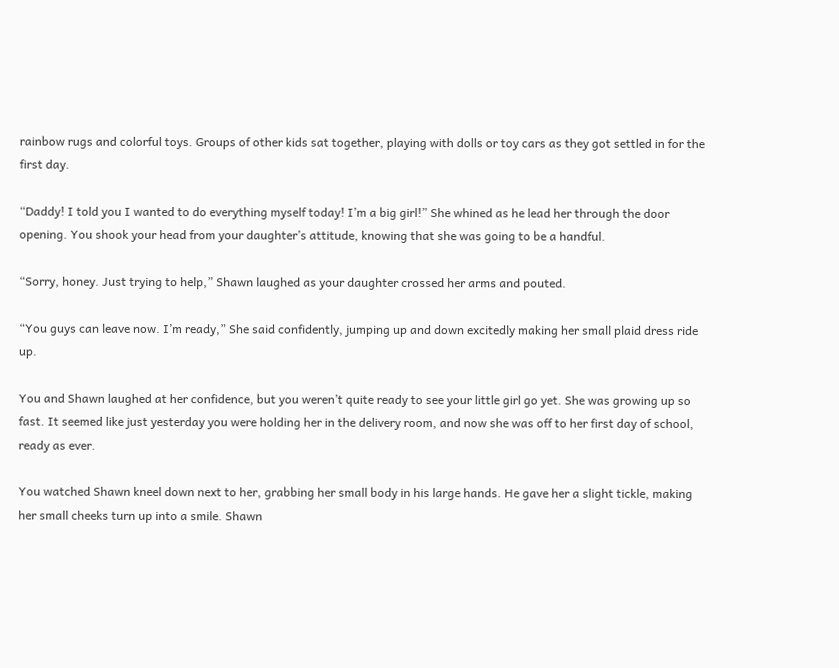rainbow rugs and colorful toys. Groups of other kids sat together, playing with dolls or toy cars as they got settled in for the first day.

“Daddy! I told you I wanted to do everything myself today! I’m a big girl!” She whined as he lead her through the door opening. You shook your head from your daughter’s attitude, knowing that she was going to be a handful.

“Sorry, honey. Just trying to help,” Shawn laughed as your daughter crossed her arms and pouted.

“You guys can leave now. I’m ready,” She said confidently, jumping up and down excitedly making her small plaid dress ride up.

You and Shawn laughed at her confidence, but you weren’t quite ready to see your little girl go yet. She was growing up so fast. It seemed like just yesterday you were holding her in the delivery room, and now she was off to her first day of school, ready as ever.

You watched Shawn kneel down next to her, grabbing her small body in his large hands. He gave her a slight tickle, making her small cheeks turn up into a smile. Shawn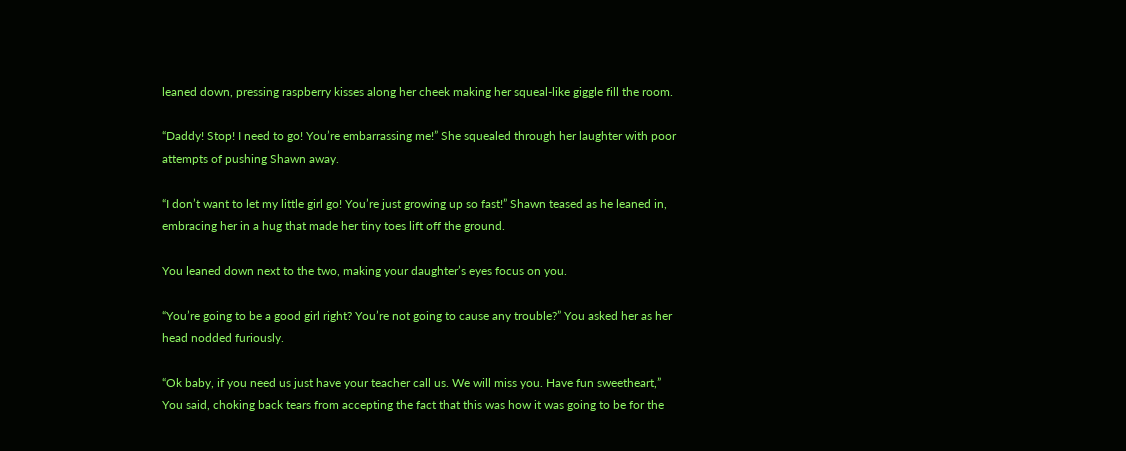leaned down, pressing raspberry kisses along her cheek making her squeal-like giggle fill the room.

“Daddy! Stop! I need to go! You’re embarrassing me!” She squealed through her laughter with poor attempts of pushing Shawn away.

“I don’t want to let my little girl go! You’re just growing up so fast!” Shawn teased as he leaned in, embracing her in a hug that made her tiny toes lift off the ground.

You leaned down next to the two, making your daughter’s eyes focus on you.

“You’re going to be a good girl right? You’re not going to cause any trouble?” You asked her as her head nodded furiously.

“Ok baby, if you need us just have your teacher call us. We will miss you. Have fun sweetheart,” You said, choking back tears from accepting the fact that this was how it was going to be for the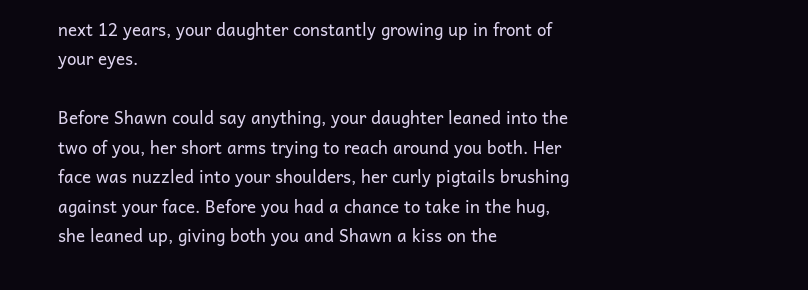next 12 years, your daughter constantly growing up in front of your eyes.

Before Shawn could say anything, your daughter leaned into the two of you, her short arms trying to reach around you both. Her face was nuzzled into your shoulders, her curly pigtails brushing against your face. Before you had a chance to take in the hug, she leaned up, giving both you and Shawn a kiss on the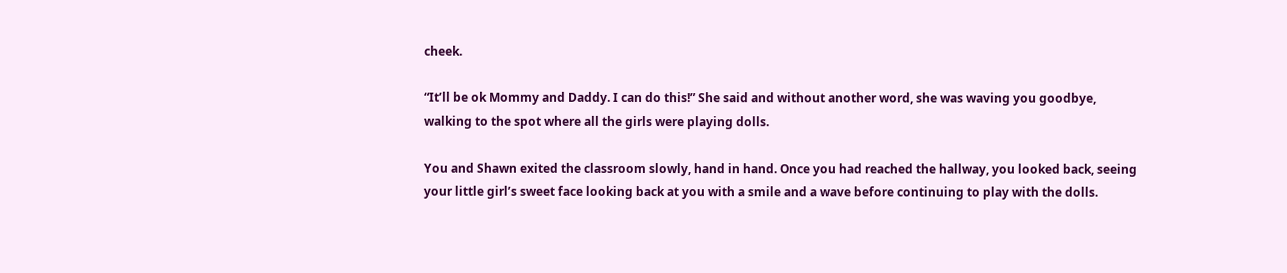cheek.

“It’ll be ok Mommy and Daddy. I can do this!” She said and without another word, she was waving you goodbye, walking to the spot where all the girls were playing dolls.

You and Shawn exited the classroom slowly, hand in hand. Once you had reached the hallway, you looked back, seeing your little girl’s sweet face looking back at you with a smile and a wave before continuing to play with the dolls.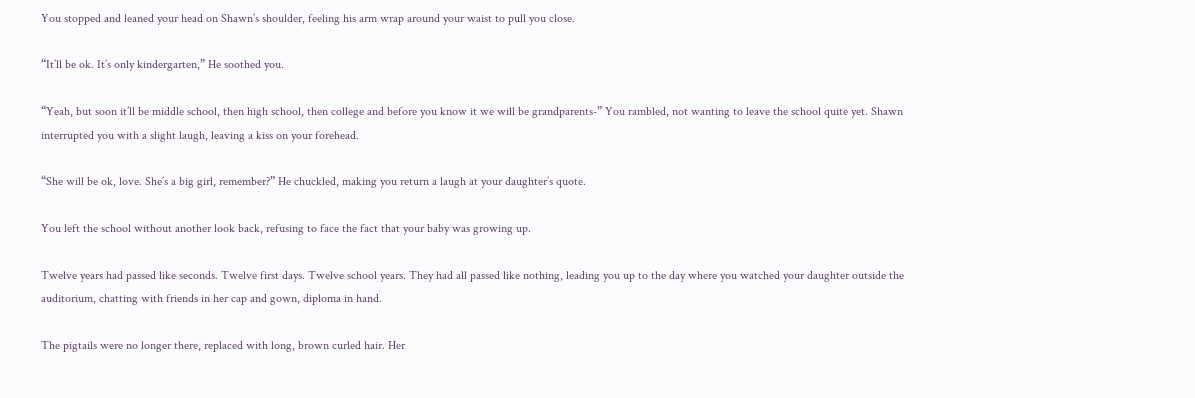You stopped and leaned your head on Shawn’s shoulder, feeling his arm wrap around your waist to pull you close.

“It’ll be ok. It’s only kindergarten,” He soothed you.

“Yeah, but soon it’ll be middle school, then high school, then college and before you know it we will be grandparents-” You rambled, not wanting to leave the school quite yet. Shawn interrupted you with a slight laugh, leaving a kiss on your forehead.

“She will be ok, love. She’s a big girl, remember?” He chuckled, making you return a laugh at your daughter’s quote.

You left the school without another look back, refusing to face the fact that your baby was growing up.

Twelve years had passed like seconds. Twelve first days. Twelve school years. They had all passed like nothing, leading you up to the day where you watched your daughter outside the auditorium, chatting with friends in her cap and gown, diploma in hand.

The pigtails were no longer there, replaced with long, brown curled hair. Her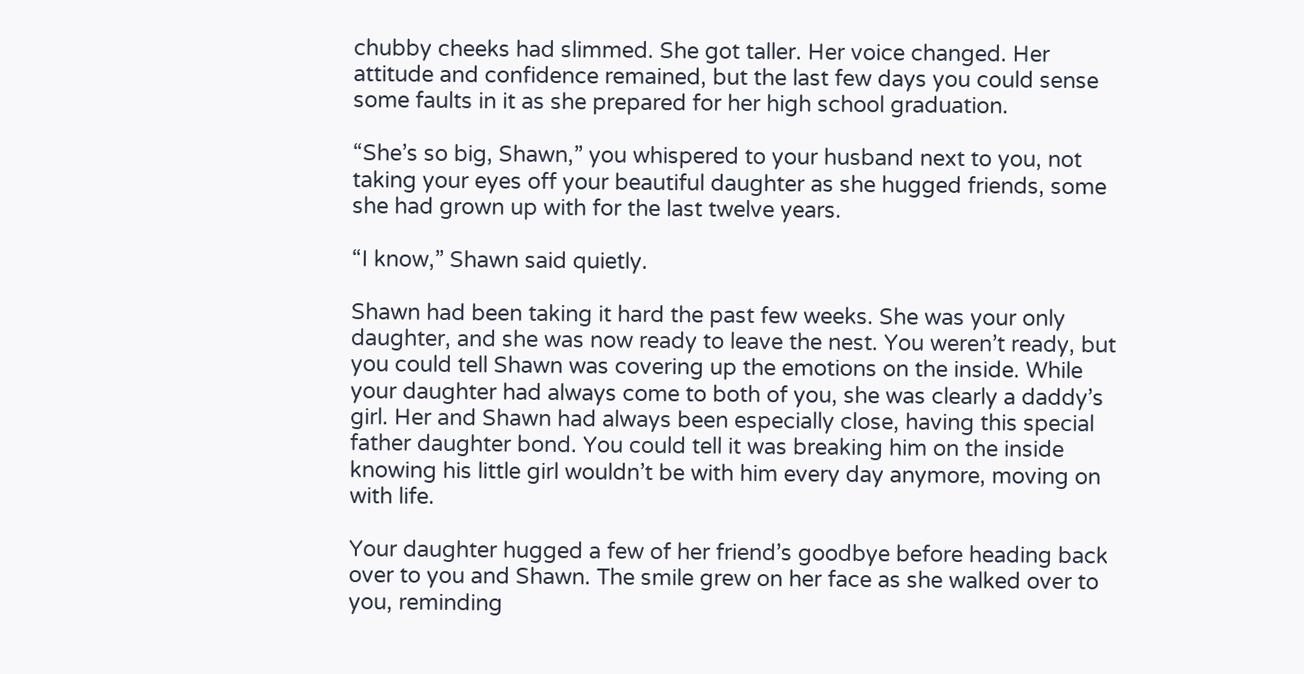chubby cheeks had slimmed. She got taller. Her voice changed. Her attitude and confidence remained, but the last few days you could sense some faults in it as she prepared for her high school graduation.

“She’s so big, Shawn,” you whispered to your husband next to you, not taking your eyes off your beautiful daughter as she hugged friends, some she had grown up with for the last twelve years.

“I know,” Shawn said quietly.

Shawn had been taking it hard the past few weeks. She was your only daughter, and she was now ready to leave the nest. You weren’t ready, but you could tell Shawn was covering up the emotions on the inside. While your daughter had always come to both of you, she was clearly a daddy’s girl. Her and Shawn had always been especially close, having this special father daughter bond. You could tell it was breaking him on the inside knowing his little girl wouldn’t be with him every day anymore, moving on with life.

Your daughter hugged a few of her friend’s goodbye before heading back over to you and Shawn. The smile grew on her face as she walked over to you, reminding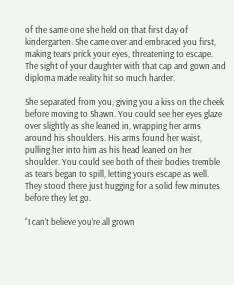of the same one she held on that first day of kindergarten. She came over and embraced you first, making tears prick your eyes, threatening to escape. The sight of your daughter with that cap and gown and diploma made reality hit so much harder.

She separated from you, giving you a kiss on the cheek before moving to Shawn. You could see her eyes glaze over slightly as she leaned in, wrapping her arms around his shoulders. His arms found her waist, pulling her into him as his head leaned on her shoulder. You could see both of their bodies tremble as tears began to spill, letting yours escape as well. They stood there just hugging for a solid few minutes before they let go.

“I can’t believe you’re all grown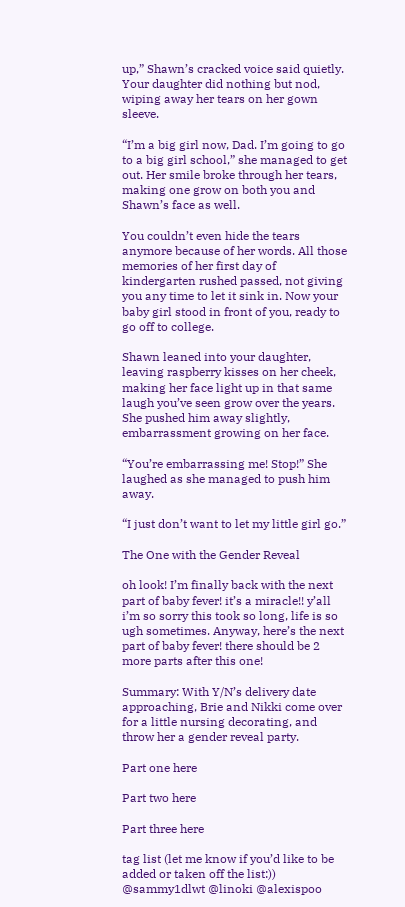up,” Shawn’s cracked voice said quietly. Your daughter did nothing but nod, wiping away her tears on her gown sleeve.

“I’m a big girl now, Dad. I’m going to go to a big girl school,” she managed to get out. Her smile broke through her tears, making one grow on both you and Shawn’s face as well.

You couldn’t even hide the tears anymore because of her words. All those memories of her first day of kindergarten rushed passed, not giving you any time to let it sink in. Now your baby girl stood in front of you, ready to go off to college.

Shawn leaned into your daughter, leaving raspberry kisses on her cheek, making her face light up in that same laugh you’ve seen grow over the years. She pushed him away slightly, embarrassment growing on her face.

“You’re embarrassing me! Stop!” She laughed as she managed to push him away.

“I just don’t want to let my little girl go.”

The One with the Gender Reveal

oh look! I’m finally back with the next part of baby fever! it’s a miracle!! y’all i’m so sorry this took so long, life is so ugh sometimes. Anyway, here’s the next part of baby fever! there should be 2 more parts after this one!

Summary: With Y/N’s delivery date approaching, Brie and Nikki come over for a little nursing decorating, and throw her a gender reveal party.

Part one here

Part two here

Part three here

tag list (let me know if you’d like to be added or taken off the list:)) @sammy1dlwt @linoki @alexispoo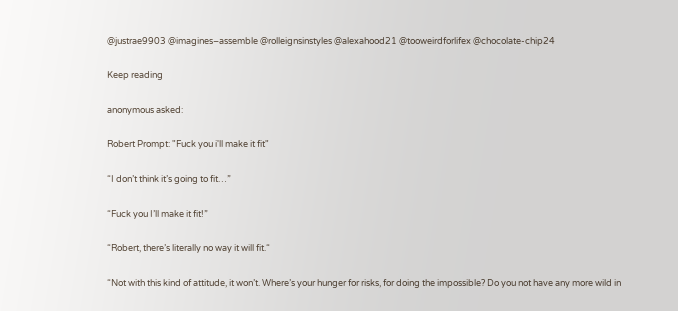@justrae9903 @imagines–assemble @rolleignsinstyles @alexahood21 @tooweirdforlifex @chocolate-chip24

Keep reading

anonymous asked:

Robert Prompt: "Fuck you i'll make it fit"

“I don’t think it’s going to fit…”

“Fuck you I’ll make it fit!”

“Robert, there’s literally no way it will fit.“

“Not with this kind of attitude, it won’t. Where’s your hunger for risks, for doing the impossible? Do you not have any more wild in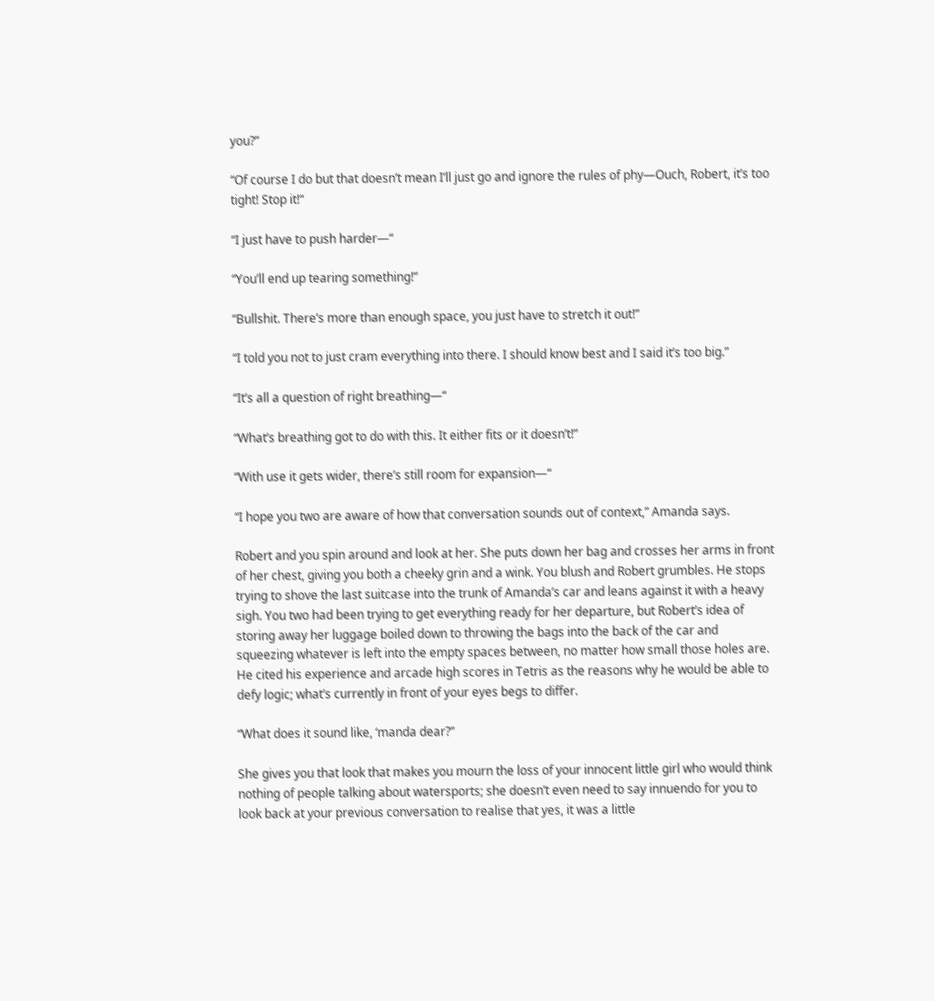you?”

“Of course I do but that doesn’t mean I’ll just go and ignore the rules of phy—Ouch, Robert, it’s too tight! Stop it!“

“I just have to push harder—“

“You’ll end up tearing something!”

“Bullshit. There’s more than enough space, you just have to stretch it out!”

“I told you not to just cram everything into there. I should know best and I said it’s too big.”

“It’s all a question of right breathing—“

“What’s breathing got to do with this. It either fits or it doesn’t!”

“With use it gets wider, there’s still room for expansion—“

“I hope you two are aware of how that conversation sounds out of context,” Amanda says.

Robert and you spin around and look at her. She puts down her bag and crosses her arms in front of her chest, giving you both a cheeky grin and a wink. You blush and Robert grumbles. He stops trying to shove the last suitcase into the trunk of Amanda’s car and leans against it with a heavy sigh. You two had been trying to get everything ready for her departure, but Robert’s idea of storing away her luggage boiled down to throwing the bags into the back of the car and squeezing whatever is left into the empty spaces between, no matter how small those holes are. He cited his experience and arcade high scores in Tetris as the reasons why he would be able to defy logic; what’s currently in front of your eyes begs to differ.

“What does it sound like, ‘manda dear?”

She gives you that look that makes you mourn the loss of your innocent little girl who would think nothing of people talking about watersports; she doesn’t even need to say innuendo for you to look back at your previous conversation to realise that yes, it was a little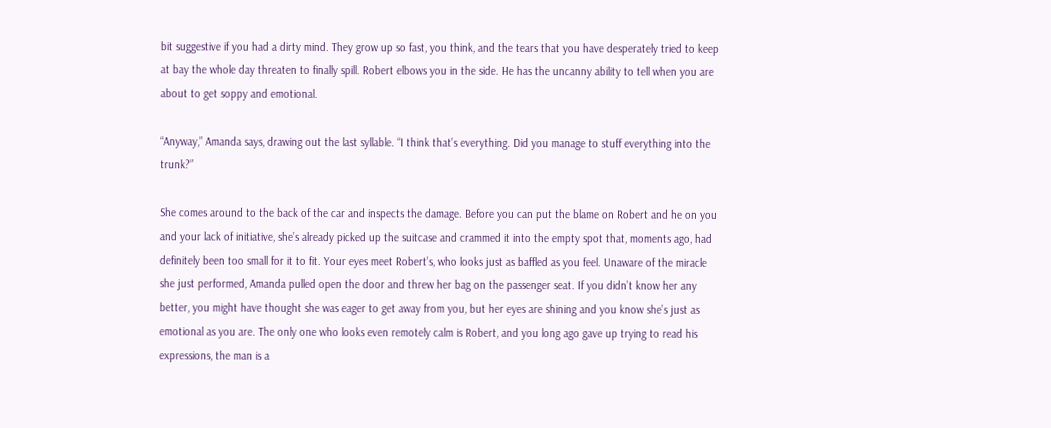bit suggestive if you had a dirty mind. They grow up so fast, you think, and the tears that you have desperately tried to keep at bay the whole day threaten to finally spill. Robert elbows you in the side. He has the uncanny ability to tell when you are about to get soppy and emotional.

“Anyway,” Amanda says, drawing out the last syllable. “I think that’s everything. Did you manage to stuff everything into the trunk?”

She comes around to the back of the car and inspects the damage. Before you can put the blame on Robert and he on you and your lack of initiative, she’s already picked up the suitcase and crammed it into the empty spot that, moments ago, had definitely been too small for it to fit. Your eyes meet Robert’s, who looks just as baffled as you feel. Unaware of the miracle she just performed, Amanda pulled open the door and threw her bag on the passenger seat. If you didn’t know her any better, you might have thought she was eager to get away from you, but her eyes are shining and you know she’s just as emotional as you are. The only one who looks even remotely calm is Robert, and you long ago gave up trying to read his expressions, the man is a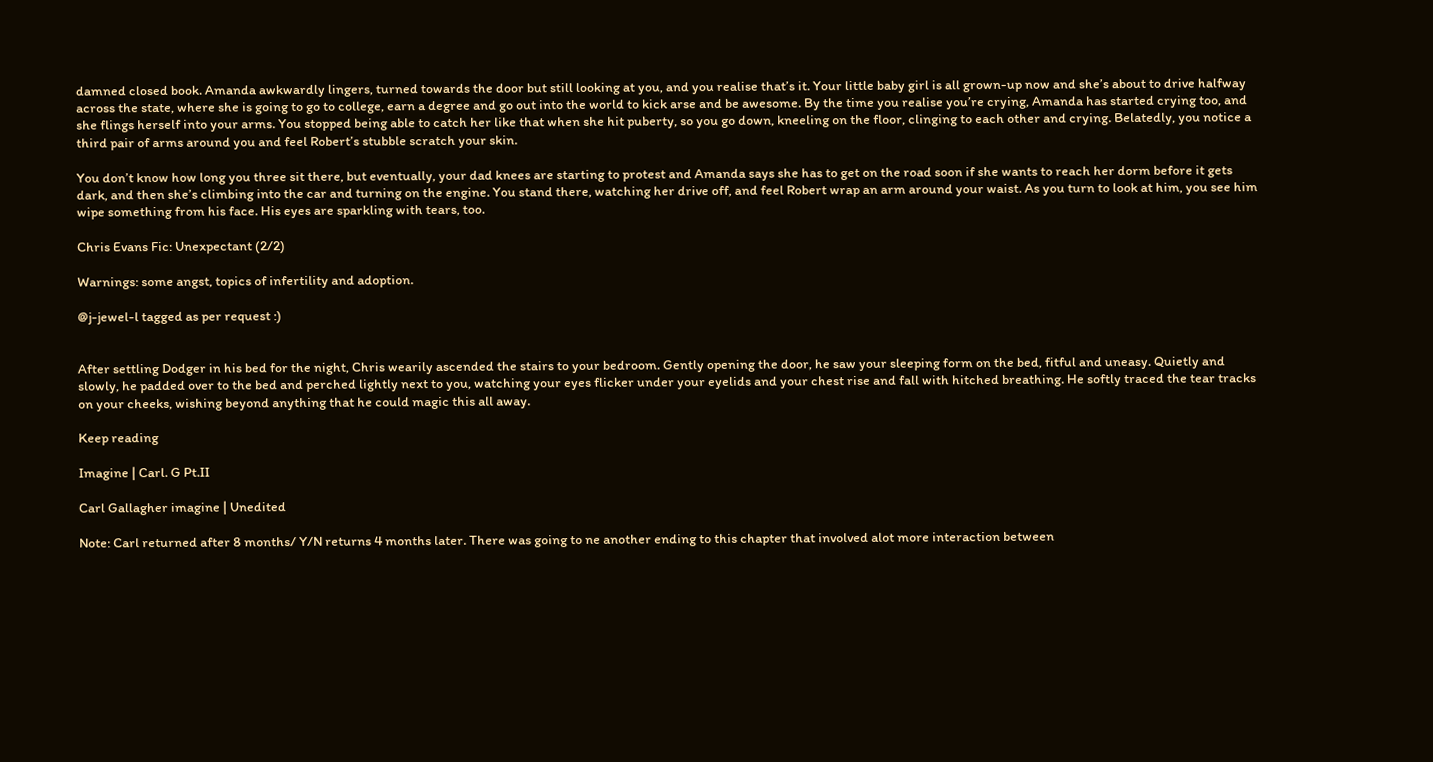damned closed book. Amanda awkwardly lingers, turned towards the door but still looking at you, and you realise that’s it. Your little baby girl is all grown-up now and she’s about to drive halfway across the state, where she is going to go to college, earn a degree and go out into the world to kick arse and be awesome. By the time you realise you’re crying, Amanda has started crying too, and she flings herself into your arms. You stopped being able to catch her like that when she hit puberty, so you go down, kneeling on the floor, clinging to each other and crying. Belatedly, you notice a third pair of arms around you and feel Robert’s stubble scratch your skin.

You don’t know how long you three sit there, but eventually, your dad knees are starting to protest and Amanda says she has to get on the road soon if she wants to reach her dorm before it gets dark, and then she’s climbing into the car and turning on the engine. You stand there, watching her drive off, and feel Robert wrap an arm around your waist. As you turn to look at him, you see him wipe something from his face. His eyes are sparkling with tears, too.

Chris Evans Fic: Unexpectant (2/2)

Warnings: some angst, topics of infertility and adoption.

@j-jewel-l tagged as per request :)


After settling Dodger in his bed for the night, Chris wearily ascended the stairs to your bedroom. Gently opening the door, he saw your sleeping form on the bed, fitful and uneasy. Quietly and slowly, he padded over to the bed and perched lightly next to you, watching your eyes flicker under your eyelids and your chest rise and fall with hitched breathing. He softly traced the tear tracks on your cheeks, wishing beyond anything that he could magic this all away.

Keep reading

Imagine | Carl. G Pt.II

Carl Gallagher imagine | Unedited

Note: Carl returned after 8 months/ Y/N returns 4 months later. There was going to ne another ending to this chapter that involved alot more interaction between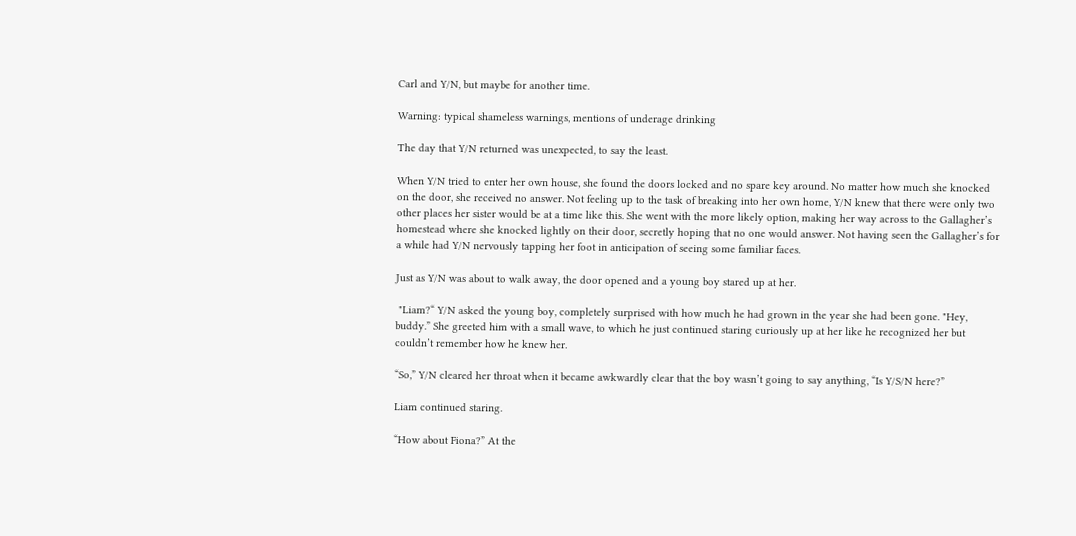Carl and Y/N, but maybe for another time.

Warning: typical shameless warnings, mentions of underage drinking

The day that Y/N returned was unexpected, to say the least.

When Y/N tried to enter her own house, she found the doors locked and no spare key around. No matter how much she knocked on the door, she received no answer. Not feeling up to the task of breaking into her own home, Y/N knew that there were only two other places her sister would be at a time like this. She went with the more likely option, making her way across to the Gallagher’s homestead where she knocked lightly on their door, secretly hoping that no one would answer. Not having seen the Gallagher’s for a while had Y/N nervously tapping her foot in anticipation of seeing some familiar faces.

Just as Y/N was about to walk away, the door opened and a young boy stared up at her.

 "Liam?“ Y/N asked the young boy, completely surprised with how much he had grown in the year she had been gone. "Hey, buddy.” She greeted him with a small wave, to which he just continued staring curiously up at her like he recognized her but couldn’t remember how he knew her.

“So,” Y/N cleared her throat when it became awkwardly clear that the boy wasn’t going to say anything, “Is Y/S/N here?”

Liam continued staring.

“How about Fiona?” At the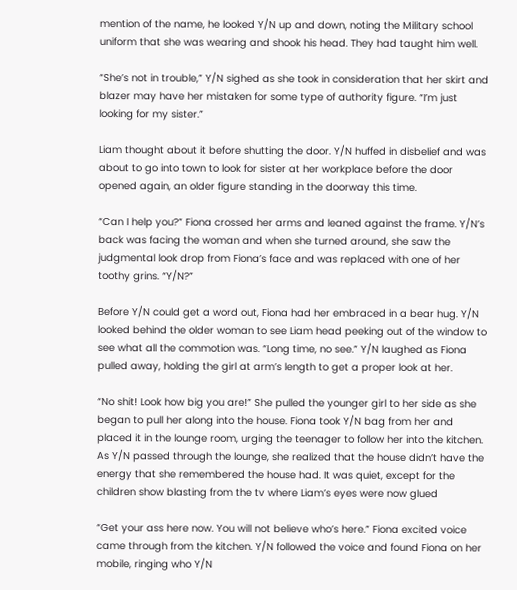mention of the name, he looked Y/N up and down, noting the Military school uniform that she was wearing and shook his head. They had taught him well.

“She’s not in trouble,” Y/N sighed as she took in consideration that her skirt and blazer may have her mistaken for some type of authority figure. “I’m just looking for my sister.”

Liam thought about it before shutting the door. Y/N huffed in disbelief and was about to go into town to look for sister at her workplace before the door opened again, an older figure standing in the doorway this time.

“Can I help you?” Fiona crossed her arms and leaned against the frame. Y/N’s back was facing the woman and when she turned around, she saw the judgmental look drop from Fiona’s face and was replaced with one of her toothy grins. “Y/N?”

Before Y/N could get a word out, Fiona had her embraced in a bear hug. Y/N looked behind the older woman to see Liam head peeking out of the window to see what all the commotion was. “Long time, no see.” Y/N laughed as Fiona pulled away, holding the girl at arm’s length to get a proper look at her.

“No shit! Look how big you are!” She pulled the younger girl to her side as she began to pull her along into the house. Fiona took Y/N bag from her and placed it in the lounge room, urging the teenager to follow her into the kitchen. As Y/N passed through the lounge, she realized that the house didn’t have the energy that she remembered the house had. It was quiet, except for the children show blasting from the tv where Liam’s eyes were now glued

“Get your ass here now. You will not believe who’s here.” Fiona excited voice came through from the kitchen. Y/N followed the voice and found Fiona on her mobile, ringing who Y/N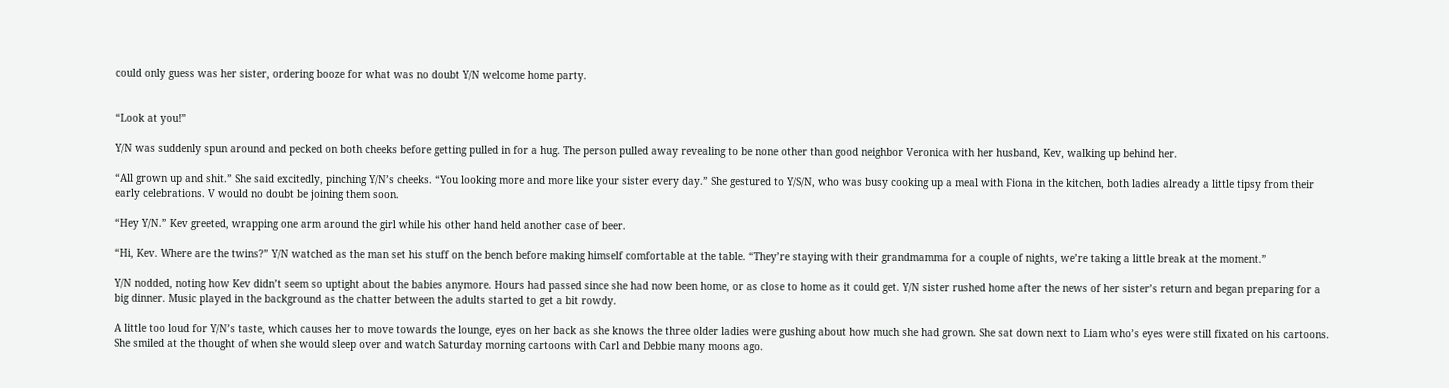could only guess was her sister, ordering booze for what was no doubt Y/N welcome home party.


“Look at you!”

Y/N was suddenly spun around and pecked on both cheeks before getting pulled in for a hug. The person pulled away revealing to be none other than good neighbor Veronica with her husband, Kev, walking up behind her.

“All grown up and shit.” She said excitedly, pinching Y/N’s cheeks. “You looking more and more like your sister every day.” She gestured to Y/S/N, who was busy cooking up a meal with Fiona in the kitchen, both ladies already a little tipsy from their early celebrations. V would no doubt be joining them soon.

“Hey Y/N.” Kev greeted, wrapping one arm around the girl while his other hand held another case of beer.

“Hi, Kev. Where are the twins?” Y/N watched as the man set his stuff on the bench before making himself comfortable at the table. “They’re staying with their grandmamma for a couple of nights, we’re taking a little break at the moment.”

Y/N nodded, noting how Kev didn’t seem so uptight about the babies anymore. Hours had passed since she had now been home, or as close to home as it could get. Y/N sister rushed home after the news of her sister’s return and began preparing for a big dinner. Music played in the background as the chatter between the adults started to get a bit rowdy.

A little too loud for Y/N’s taste, which causes her to move towards the lounge, eyes on her back as she knows the three older ladies were gushing about how much she had grown. She sat down next to Liam who’s eyes were still fixated on his cartoons. She smiled at the thought of when she would sleep over and watch Saturday morning cartoons with Carl and Debbie many moons ago.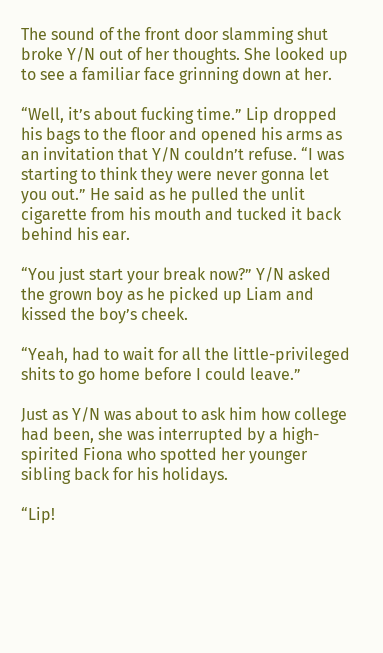The sound of the front door slamming shut broke Y/N out of her thoughts. She looked up to see a familiar face grinning down at her.

“Well, it’s about fucking time.” Lip dropped his bags to the floor and opened his arms as an invitation that Y/N couldn’t refuse. “I was starting to think they were never gonna let you out.” He said as he pulled the unlit cigarette from his mouth and tucked it back behind his ear.

“You just start your break now?” Y/N asked the grown boy as he picked up Liam and kissed the boy’s cheek.

“Yeah, had to wait for all the little-privileged shits to go home before I could leave.”

Just as Y/N was about to ask him how college had been, she was interrupted by a high-spirited Fiona who spotted her younger sibling back for his holidays.

“Lip!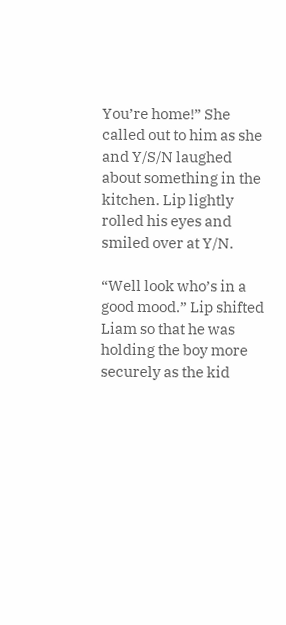You’re home!” She called out to him as she and Y/S/N laughed about something in the kitchen. Lip lightly rolled his eyes and smiled over at Y/N.

“Well look who’s in a good mood.” Lip shifted Liam so that he was holding the boy more securely as the kid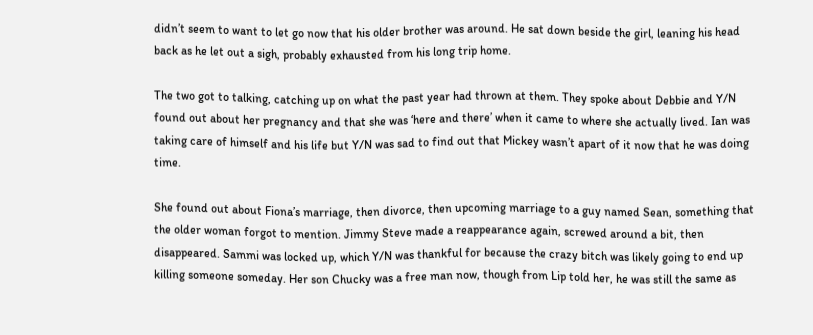didn’t seem to want to let go now that his older brother was around. He sat down beside the girl, leaning his head back as he let out a sigh, probably exhausted from his long trip home.

The two got to talking, catching up on what the past year had thrown at them. They spoke about Debbie and Y/N found out about her pregnancy and that she was ‘here and there’ when it came to where she actually lived. Ian was taking care of himself and his life but Y/N was sad to find out that Mickey wasn’t apart of it now that he was doing time.

She found out about Fiona’s marriage, then divorce, then upcoming marriage to a guy named Sean, something that the older woman forgot to mention. Jimmy Steve made a reappearance again, screwed around a bit, then disappeared. Sammi was locked up, which Y/N was thankful for because the crazy bitch was likely going to end up killing someone someday. Her son Chucky was a free man now, though from Lip told her, he was still the same as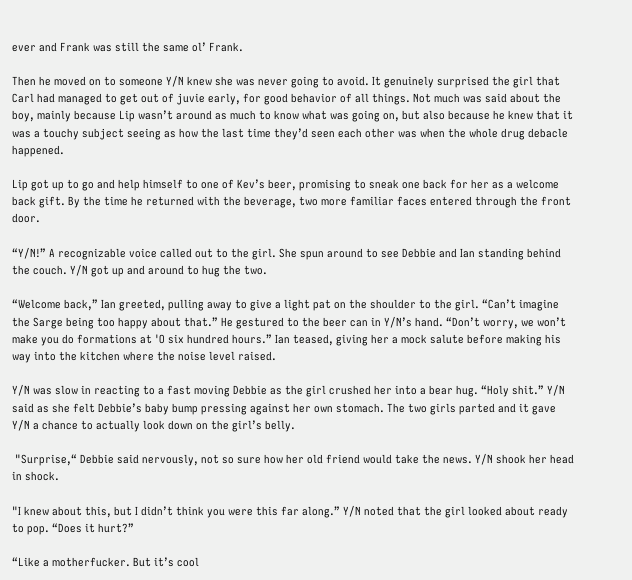ever and Frank was still the same ol’ Frank.

Then he moved on to someone Y/N knew she was never going to avoid. It genuinely surprised the girl that Carl had managed to get out of juvie early, for good behavior of all things. Not much was said about the boy, mainly because Lip wasn’t around as much to know what was going on, but also because he knew that it was a touchy subject seeing as how the last time they’d seen each other was when the whole drug debacle happened.

Lip got up to go and help himself to one of Kev’s beer, promising to sneak one back for her as a welcome back gift. By the time he returned with the beverage, two more familiar faces entered through the front door.

“Y/N!” A recognizable voice called out to the girl. She spun around to see Debbie and Ian standing behind the couch. Y/N got up and around to hug the two.

“Welcome back,” Ian greeted, pulling away to give a light pat on the shoulder to the girl. “Can’t imagine the Sarge being too happy about that.” He gestured to the beer can in Y/N’s hand. “Don’t worry, we won’t make you do formations at 'O six hundred hours.” Ian teased, giving her a mock salute before making his way into the kitchen where the noise level raised.

Y/N was slow in reacting to a fast moving Debbie as the girl crushed her into a bear hug. “Holy shit.” Y/N said as she felt Debbie’s baby bump pressing against her own stomach. The two girls parted and it gave Y/N a chance to actually look down on the girl’s belly.

 "Surprise,“ Debbie said nervously, not so sure how her old friend would take the news. Y/N shook her head in shock.

"I knew about this, but I didn’t think you were this far along.” Y/N noted that the girl looked about ready to pop. “Does it hurt?”

“Like a motherfucker. But it’s cool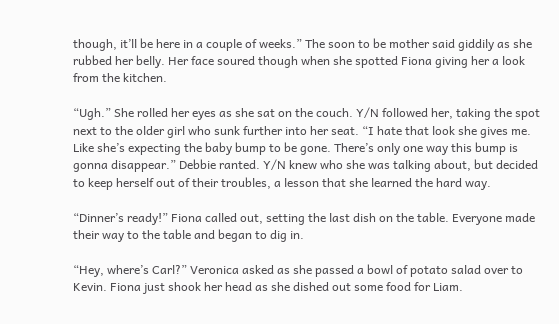though, it’ll be here in a couple of weeks.” The soon to be mother said giddily as she rubbed her belly. Her face soured though when she spotted Fiona giving her a look from the kitchen.

“Ugh.” She rolled her eyes as she sat on the couch. Y/N followed her, taking the spot next to the older girl who sunk further into her seat. “I hate that look she gives me. Like she’s expecting the baby bump to be gone. There’s only one way this bump is gonna disappear.” Debbie ranted. Y/N knew who she was talking about, but decided to keep herself out of their troubles, a lesson that she learned the hard way.

“Dinner’s ready!” Fiona called out, setting the last dish on the table. Everyone made their way to the table and began to dig in.

“Hey, where’s Carl?” Veronica asked as she passed a bowl of potato salad over to Kevin. Fiona just shook her head as she dished out some food for Liam.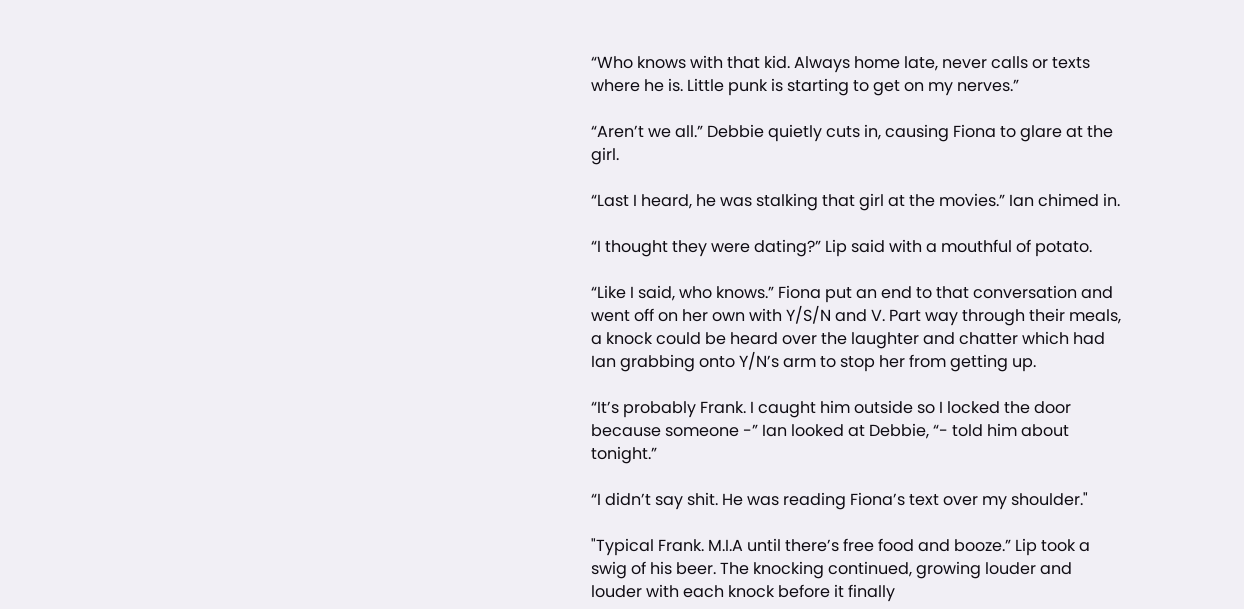“Who knows with that kid. Always home late, never calls or texts where he is. Little punk is starting to get on my nerves.”

“Aren’t we all.” Debbie quietly cuts in, causing Fiona to glare at the girl.

“Last I heard, he was stalking that girl at the movies.” Ian chimed in.

“I thought they were dating?” Lip said with a mouthful of potato.

“Like I said, who knows.” Fiona put an end to that conversation and went off on her own with Y/S/N and V. Part way through their meals, a knock could be heard over the laughter and chatter which had Ian grabbing onto Y/N’s arm to stop her from getting up.

“It’s probably Frank. I caught him outside so I locked the door because someone -” Ian looked at Debbie, “- told him about tonight.”

“I didn’t say shit. He was reading Fiona’s text over my shoulder."

"Typical Frank. M.I.A until there’s free food and booze.” Lip took a swig of his beer. The knocking continued, growing louder and louder with each knock before it finally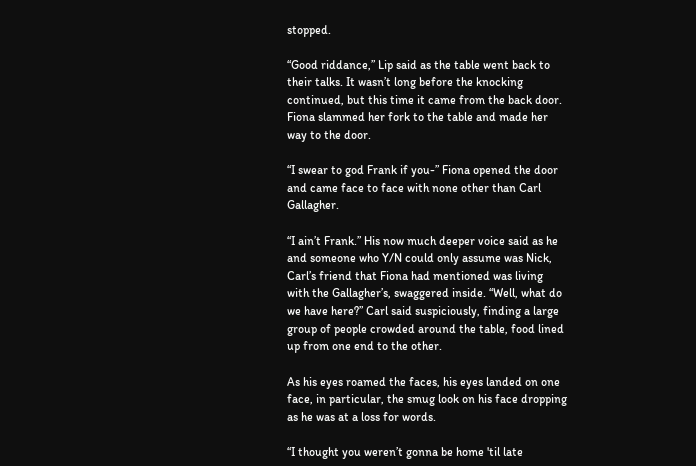stopped.

“Good riddance,” Lip said as the table went back to their talks. It wasn’t long before the knocking continued, but this time it came from the back door. Fiona slammed her fork to the table and made her way to the door.

“I swear to god Frank if you-” Fiona opened the door and came face to face with none other than Carl Gallagher.

“I ain’t Frank.” His now much deeper voice said as he and someone who Y/N could only assume was Nick, Carl’s friend that Fiona had mentioned was living with the Gallagher’s, swaggered inside. “Well, what do we have here?” Carl said suspiciously, finding a large group of people crowded around the table, food lined up from one end to the other.

As his eyes roamed the faces, his eyes landed on one face, in particular, the smug look on his face dropping as he was at a loss for words.

“I thought you weren’t gonna be home 'til late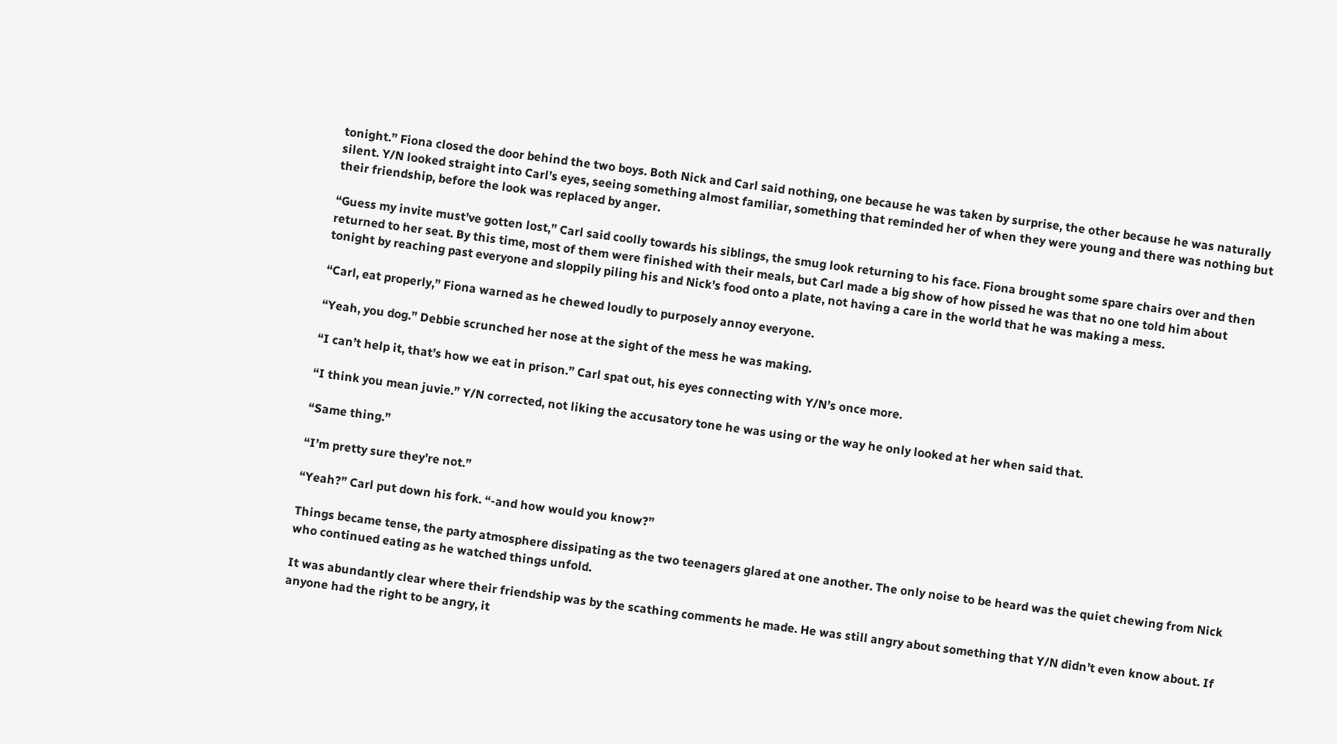tonight.” Fiona closed the door behind the two boys. Both Nick and Carl said nothing, one because he was taken by surprise, the other because he was naturally silent. Y/N looked straight into Carl’s eyes, seeing something almost familiar, something that reminded her of when they were young and there was nothing but their friendship, before the look was replaced by anger.

“Guess my invite must’ve gotten lost,” Carl said coolly towards his siblings, the smug look returning to his face. Fiona brought some spare chairs over and then returned to her seat. By this time, most of them were finished with their meals, but Carl made a big show of how pissed he was that no one told him about tonight by reaching past everyone and sloppily piling his and Nick’s food onto a plate, not having a care in the world that he was making a mess.

“Carl, eat properly,” Fiona warned as he chewed loudly to purposely annoy everyone.

“Yeah, you dog.” Debbie scrunched her nose at the sight of the mess he was making.

“I can’t help it, that’s how we eat in prison.” Carl spat out, his eyes connecting with Y/N’s once more.

“I think you mean juvie.” Y/N corrected, not liking the accusatory tone he was using or the way he only looked at her when said that.

“Same thing.”

“I’m pretty sure they’re not.”

“Yeah?” Carl put down his fork. “-and how would you know?”

Things became tense, the party atmosphere dissipating as the two teenagers glared at one another. The only noise to be heard was the quiet chewing from Nick who continued eating as he watched things unfold.

It was abundantly clear where their friendship was by the scathing comments he made. He was still angry about something that Y/N didn’t even know about. If anyone had the right to be angry, it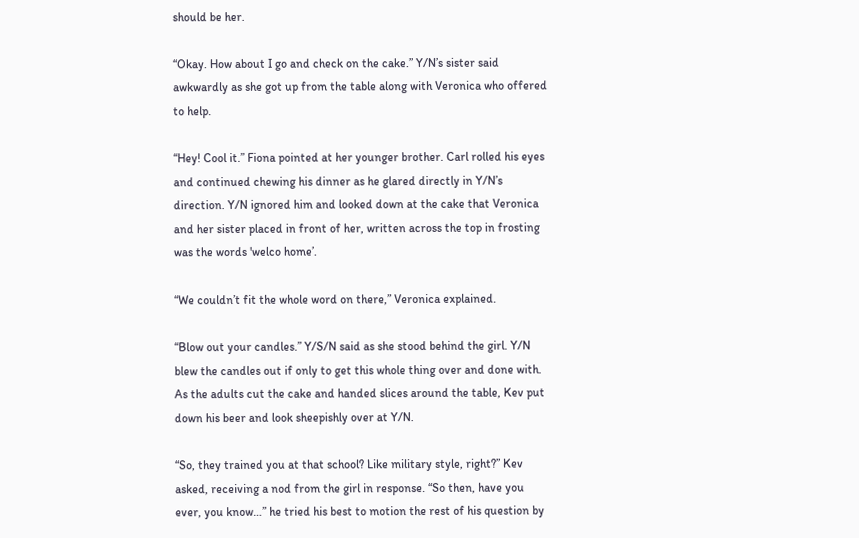should be her.

“Okay. How about I go and check on the cake.” Y/N’s sister said awkwardly as she got up from the table along with Veronica who offered to help.

“Hey! Cool it.” Fiona pointed at her younger brother. Carl rolled his eyes and continued chewing his dinner as he glared directly in Y/N’s direction. Y/N ignored him and looked down at the cake that Veronica and her sister placed in front of her, written across the top in frosting was the words 'welco home’.

“We couldn’t fit the whole word on there,” Veronica explained.

“Blow out your candles.” Y/S/N said as she stood behind the girl. Y/N blew the candles out if only to get this whole thing over and done with. As the adults cut the cake and handed slices around the table, Kev put down his beer and look sheepishly over at Y/N.

“So, they trained you at that school? Like military style, right?” Kev asked, receiving a nod from the girl in response. “So then, have you ever, you know…” he tried his best to motion the rest of his question by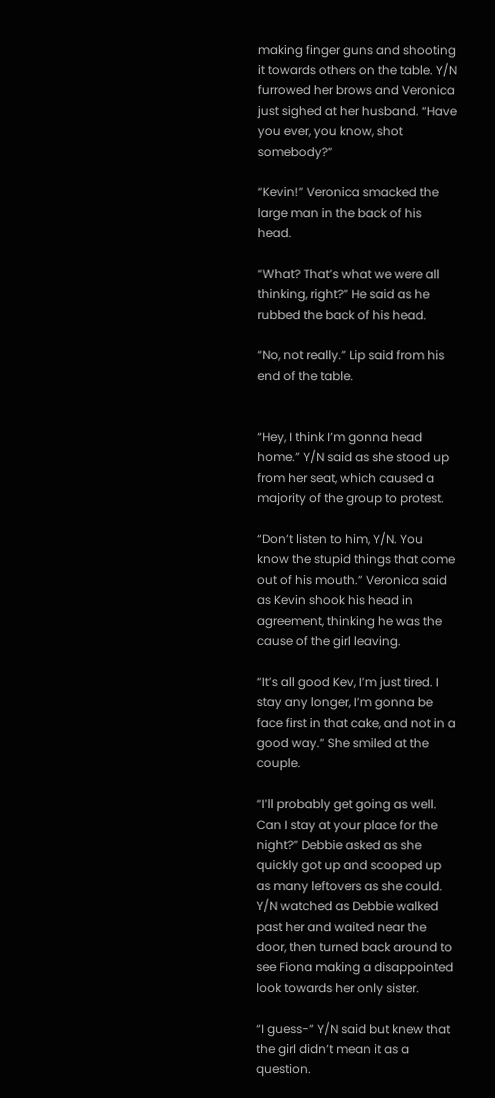making finger guns and shooting it towards others on the table. Y/N furrowed her brows and Veronica just sighed at her husband. “Have you ever, you know, shot somebody?”

“Kevin!” Veronica smacked the large man in the back of his head.

“What? That’s what we were all thinking, right?” He said as he rubbed the back of his head.

“No, not really.” Lip said from his end of the table.


“Hey, I think I’m gonna head home.” Y/N said as she stood up from her seat, which caused a majority of the group to protest.

“Don’t listen to him, Y/N. You know the stupid things that come out of his mouth.” Veronica said as Kevin shook his head in agreement, thinking he was the cause of the girl leaving.

“It’s all good Kev, I’m just tired. I stay any longer, I’m gonna be face first in that cake, and not in a good way.” She smiled at the couple.

“I’ll probably get going as well. Can I stay at your place for the night?” Debbie asked as she quickly got up and scooped up as many leftovers as she could. Y/N watched as Debbie walked past her and waited near the door, then turned back around to see Fiona making a disappointed look towards her only sister.

“I guess-” Y/N said but knew that the girl didn’t mean it as a question.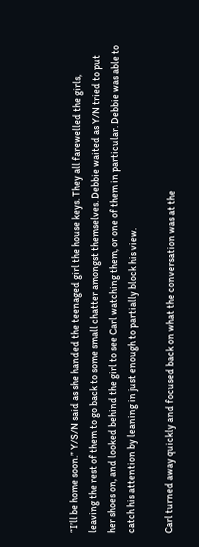“I’ll be home soon.” Y/S/N said as she handed the teenaged girl the house keys. They all farewelled the girls, leaving the rest of them to go back to some small chatter amongst themselves. Debbie waited as Y/N tried to put her shoes on, and looked behind the girl to see Carl watching them, or one of them in particular. Debbie was able to catch his attention by leaning in just enough to partially block his view.

Carl turned away quickly and focused back on what the conversation was at the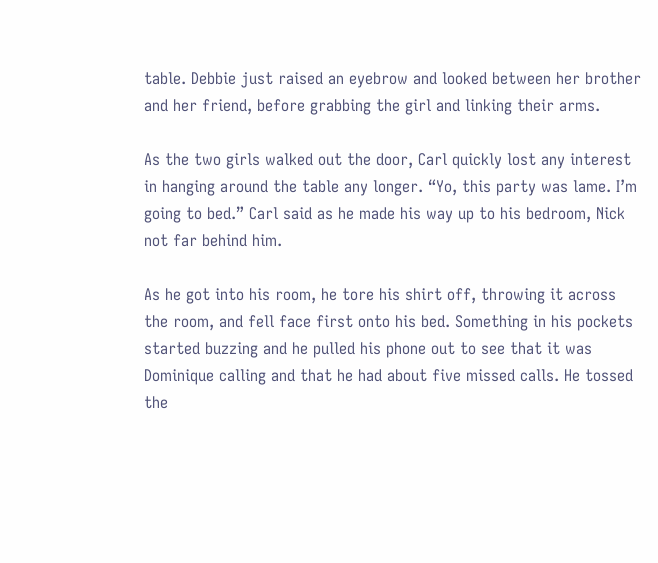table. Debbie just raised an eyebrow and looked between her brother and her friend, before grabbing the girl and linking their arms.

As the two girls walked out the door, Carl quickly lost any interest in hanging around the table any longer. “Yo, this party was lame. I’m going to bed.” Carl said as he made his way up to his bedroom, Nick not far behind him.

As he got into his room, he tore his shirt off, throwing it across the room, and fell face first onto his bed. Something in his pockets started buzzing and he pulled his phone out to see that it was Dominique calling and that he had about five missed calls. He tossed the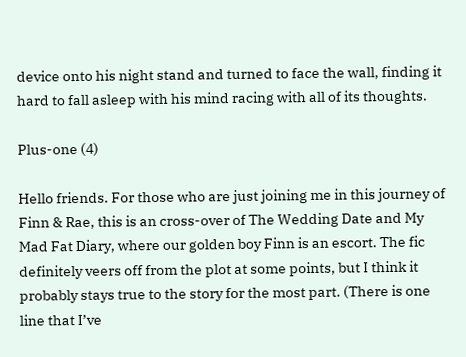device onto his night stand and turned to face the wall, finding it hard to fall asleep with his mind racing with all of its thoughts.

Plus-one (4)

Hello friends. For those who are just joining me in this journey of Finn & Rae, this is an cross-over of The Wedding Date and My Mad Fat Diary, where our golden boy Finn is an escort. The fic definitely veers off from the plot at some points, but I think it probably stays true to the story for the most part. (There is one line that I’ve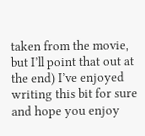taken from the movie, but I’ll point that out at the end) I’ve enjoyed writing this bit for sure and hope you enjoy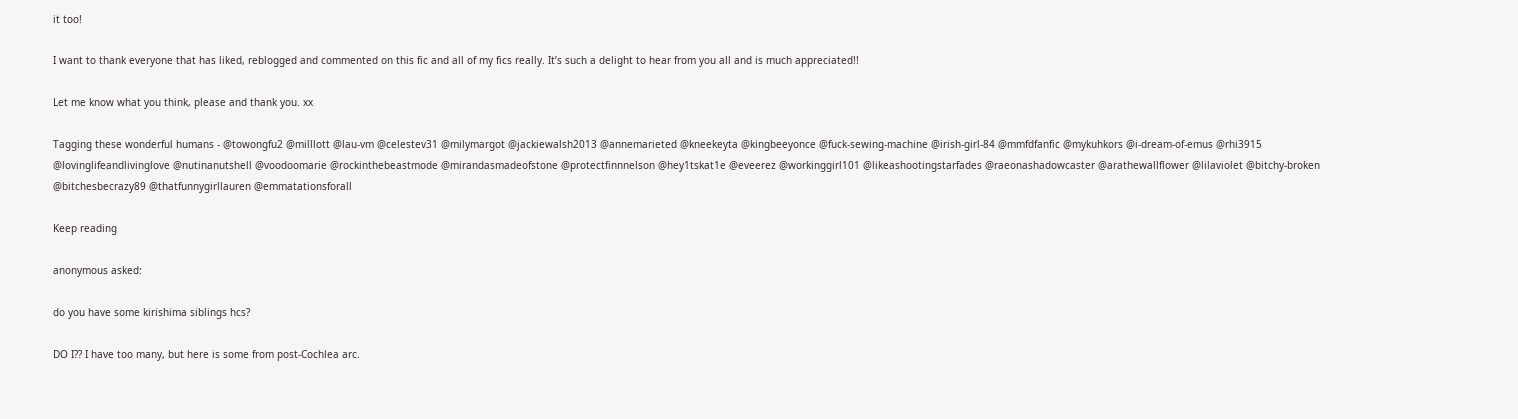it too!

I want to thank everyone that has liked, reblogged and commented on this fic and all of my fics really. It’s such a delight to hear from you all and is much appreciated!!

Let me know what you think, please and thank you. xx

Tagging these wonderful humans - @towongfu2 @milllott @lau-vm @celestev31 @milymargot @jackiewalsh2013 @annemarieted @kneekeyta @kingbeeyonce @fuck-sewing-machine @irish-girl-84 @mmfdfanfic @mykuhkors @i-dream-of-emus @rhi3915 @lovinglifeandlivinglove @nutinanutshell @voodoomarie @rockinthebeastmode @mirandasmadeofstone @protectfinnnelson @hey1tskat1e @eveerez @workinggirl101 @likeashootingstarfades @raeonashadowcaster @arathewallflower @lilaviolet @bitchy-broken @bitchesbecrazy89 @thatfunnygirllauren @emmatationsforall

Keep reading

anonymous asked:

do you have some kirishima siblings hcs?

DO I?? I have too many, but here is some from post-Cochlea arc.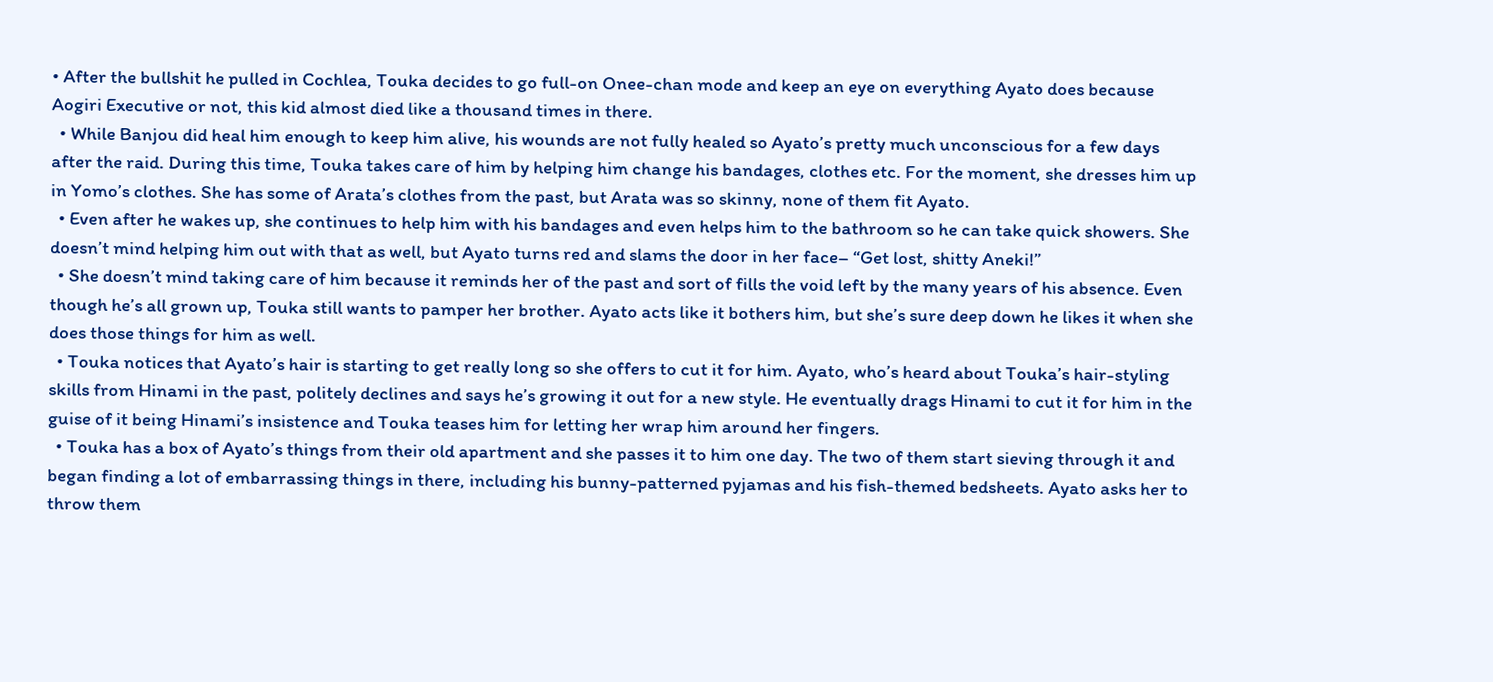• After the bullshit he pulled in Cochlea, Touka decides to go full-on Onee-chan mode and keep an eye on everything Ayato does because Aogiri Executive or not, this kid almost died like a thousand times in there.
  • While Banjou did heal him enough to keep him alive, his wounds are not fully healed so Ayato’s pretty much unconscious for a few days after the raid. During this time, Touka takes care of him by helping him change his bandages, clothes etc. For the moment, she dresses him up in Yomo’s clothes. She has some of Arata’s clothes from the past, but Arata was so skinny, none of them fit Ayato.
  • Even after he wakes up, she continues to help him with his bandages and even helps him to the bathroom so he can take quick showers. She doesn’t mind helping him out with that as well, but Ayato turns red and slams the door in her face– “Get lost, shitty Aneki!”
  • She doesn’t mind taking care of him because it reminds her of the past and sort of fills the void left by the many years of his absence. Even though he’s all grown up, Touka still wants to pamper her brother. Ayato acts like it bothers him, but she’s sure deep down he likes it when she does those things for him as well.
  • Touka notices that Ayato’s hair is starting to get really long so she offers to cut it for him. Ayato, who’s heard about Touka’s hair-styling skills from Hinami in the past, politely declines and says he’s growing it out for a new style. He eventually drags Hinami to cut it for him in the guise of it being Hinami’s insistence and Touka teases him for letting her wrap him around her fingers.
  • Touka has a box of Ayato’s things from their old apartment and she passes it to him one day. The two of them start sieving through it and began finding a lot of embarrassing things in there, including his bunny-patterned pyjamas and his fish-themed bedsheets. Ayato asks her to throw them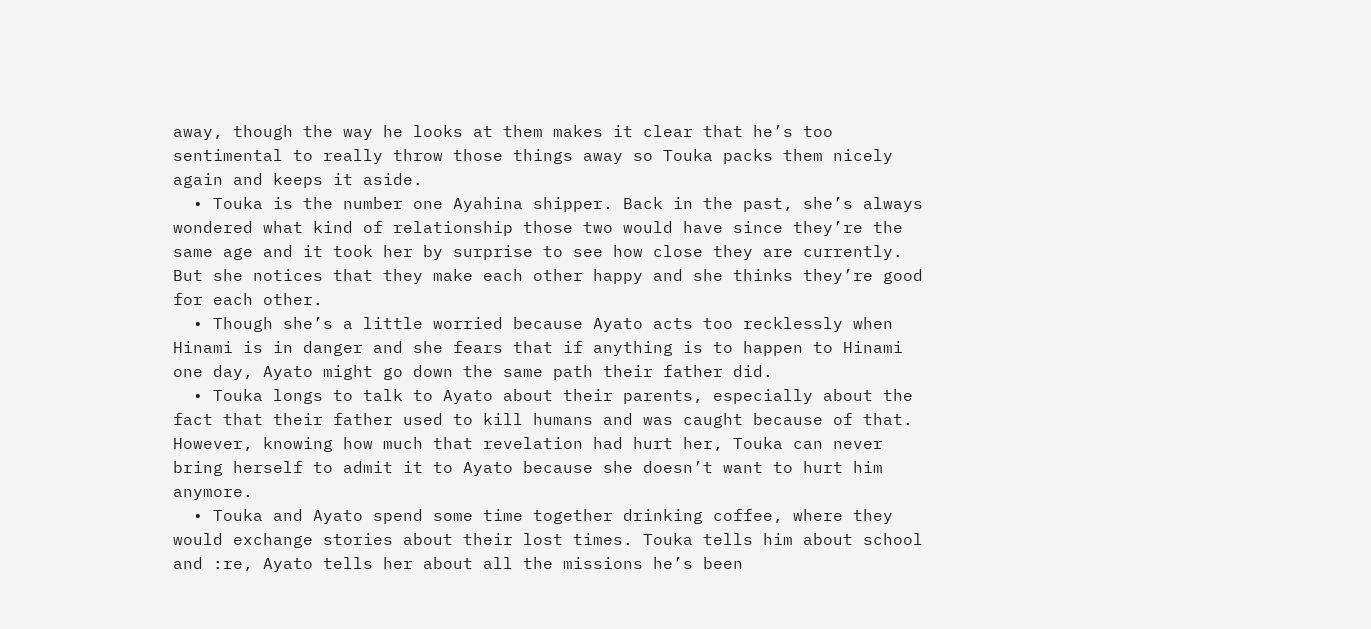away, though the way he looks at them makes it clear that he’s too sentimental to really throw those things away so Touka packs them nicely again and keeps it aside.
  • Touka is the number one Ayahina shipper. Back in the past, she’s always wondered what kind of relationship those two would have since they’re the same age and it took her by surprise to see how close they are currently. But she notices that they make each other happy and she thinks they’re good for each other.
  • Though she’s a little worried because Ayato acts too recklessly when Hinami is in danger and she fears that if anything is to happen to Hinami one day, Ayato might go down the same path their father did.
  • Touka longs to talk to Ayato about their parents, especially about the fact that their father used to kill humans and was caught because of that. However, knowing how much that revelation had hurt her, Touka can never bring herself to admit it to Ayato because she doesn’t want to hurt him anymore.
  • Touka and Ayato spend some time together drinking coffee, where they would exchange stories about their lost times. Touka tells him about school and :re, Ayato tells her about all the missions he’s been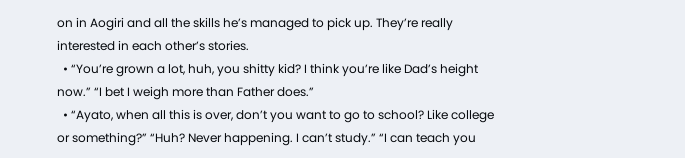on in Aogiri and all the skills he’s managed to pick up. They’re really interested in each other’s stories.
  • “You’re grown a lot, huh, you shitty kid? I think you’re like Dad’s height now.” “I bet I weigh more than Father does.”
  • “Ayato, when all this is over, don’t you want to go to school? Like college or something?” “Huh? Never happening. I can’t study.” “I can teach you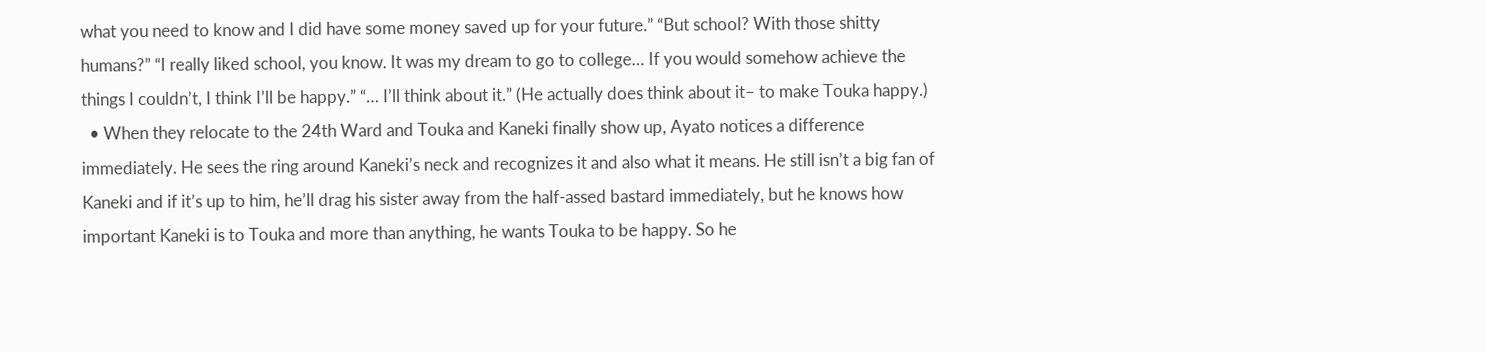what you need to know and I did have some money saved up for your future.” “But school? With those shitty humans?” “I really liked school, you know. It was my dream to go to college… If you would somehow achieve the things I couldn’t, I think I’ll be happy.” “… I’ll think about it.” (He actually does think about it– to make Touka happy.)
  • When they relocate to the 24th Ward and Touka and Kaneki finally show up, Ayato notices a difference immediately. He sees the ring around Kaneki’s neck and recognizes it and also what it means. He still isn’t a big fan of Kaneki and if it’s up to him, he’ll drag his sister away from the half-assed bastard immediately, but he knows how important Kaneki is to Touka and more than anything, he wants Touka to be happy. So he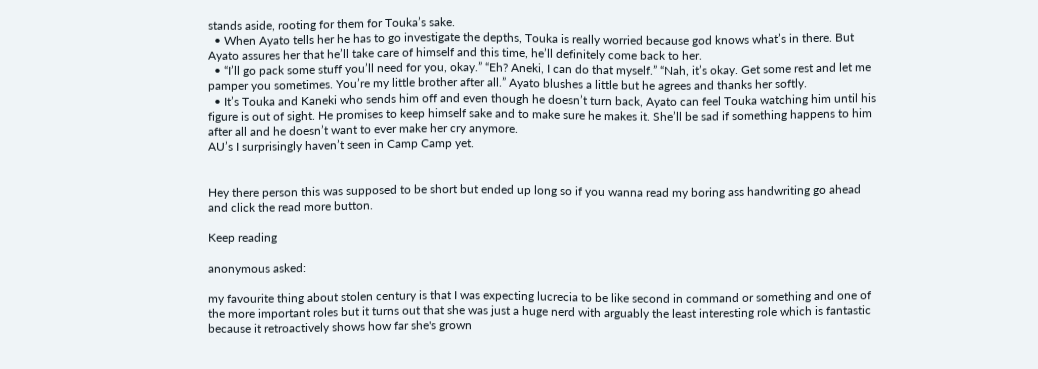stands aside, rooting for them for Touka’s sake.
  • When Ayato tells her he has to go investigate the depths, Touka is really worried because god knows what’s in there. But Ayato assures her that he’ll take care of himself and this time, he’ll definitely come back to her.
  • “I’ll go pack some stuff you’ll need for you, okay.” “Eh? Aneki, I can do that myself.” “Nah, it’s okay. Get some rest and let me pamper you sometimes. You’re my little brother after all.” Ayato blushes a little but he agrees and thanks her softly.
  • It’s Touka and Kaneki who sends him off and even though he doesn’t turn back, Ayato can feel Touka watching him until his figure is out of sight. He promises to keep himself sake and to make sure he makes it. She’ll be sad if something happens to him after all and he doesn’t want to ever make her cry anymore.
AU’s I surprisingly haven’t seen in Camp Camp yet.


Hey there person this was supposed to be short but ended up long so if you wanna read my boring ass handwriting go ahead and click the read more button.

Keep reading

anonymous asked:

my favourite thing about stolen century is that I was expecting lucrecia to be like second in command or something and one of the more important roles but it turns out that she was just a huge nerd with arguably the least interesting role which is fantastic because it retroactively shows how far she's grown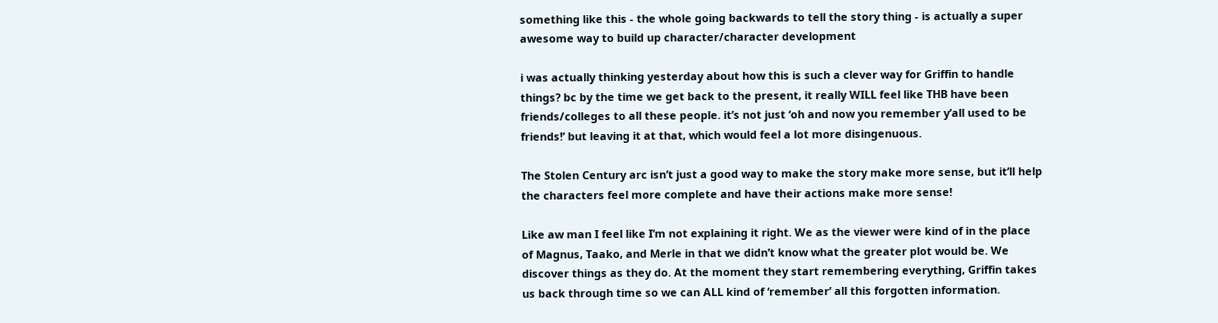something like this - the whole going backwards to tell the story thing - is actually a super awesome way to build up character/character development

i was actually thinking yesterday about how this is such a clever way for Griffin to handle things? bc by the time we get back to the present, it really WILL feel like THB have been friends/colleges to all these people. it’s not just ‘oh and now you remember y’all used to be friends!’ but leaving it at that, which would feel a lot more disingenuous.

The Stolen Century arc isn’t just a good way to make the story make more sense, but it’ll help the characters feel more complete and have their actions make more sense!

Like aw man I feel like I’m not explaining it right. We as the viewer were kind of in the place of Magnus, Taako, and Merle in that we didn’t know what the greater plot would be. We discover things as they do. At the moment they start remembering everything, Griffin takes us back through time so we can ALL kind of ‘remember’ all this forgotten information.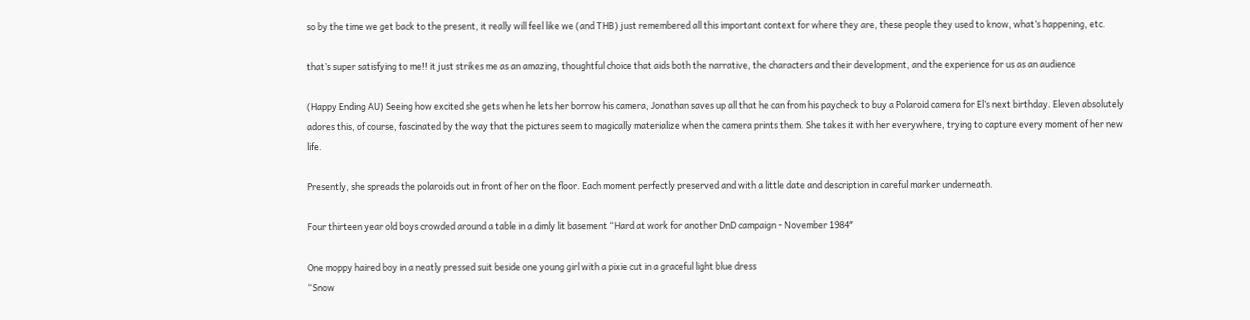so by the time we get back to the present, it really will feel like we (and THB) just remembered all this important context for where they are, these people they used to know, what’s happening, etc.

that’s super satisfying to me!! it just strikes me as an amazing, thoughtful choice that aids both the narrative, the characters and their development, and the experience for us as an audience

(Happy Ending AU) Seeing how excited she gets when he lets her borrow his camera, Jonathan saves up all that he can from his paycheck to buy a Polaroid camera for El’s next birthday. Eleven absolutely adores this, of course, fascinated by the way that the pictures seem to magically materialize when the camera prints them. She takes it with her everywhere, trying to capture every moment of her new life.

Presently, she spreads the polaroids out in front of her on the floor. Each moment perfectly preserved and with a little date and description in careful marker underneath.

Four thirteen year old boys crowded around a table in a dimly lit basement “Hard at work for another DnD campaign - November 1984″

One moppy haired boy in a neatly pressed suit beside one young girl with a pixie cut in a graceful light blue dress
“Snow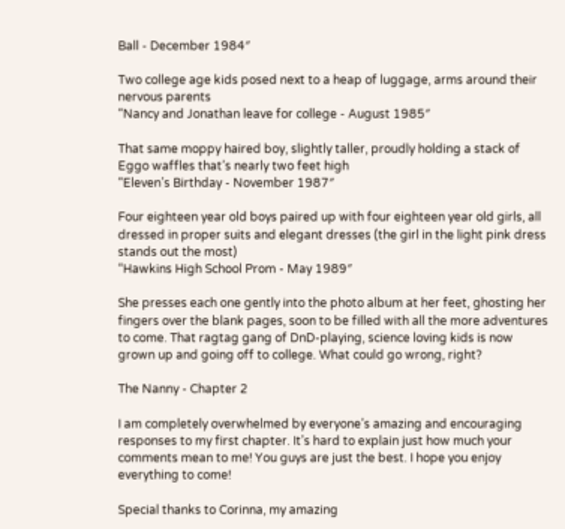Ball - December 1984″

Two college age kids posed next to a heap of luggage, arms around their nervous parents
“Nancy and Jonathan leave for college - August 1985″

That same moppy haired boy, slightly taller, proudly holding a stack of Eggo waffles that’s nearly two feet high
“Eleven’s Birthday - November 1987″

Four eighteen year old boys paired up with four eighteen year old girls, all dressed in proper suits and elegant dresses (the girl in the light pink dress stands out the most)
“Hawkins High School Prom - May 1989″

She presses each one gently into the photo album at her feet, ghosting her fingers over the blank pages, soon to be filled with all the more adventures to come. That ragtag gang of DnD-playing, science loving kids is now grown up and going off to college. What could go wrong, right?

The Nanny - Chapter 2

I am completely overwhelmed by everyone’s amazing and encouraging responses to my first chapter. It’s hard to explain just how much your comments mean to me! You guys are just the best. I hope you enjoy everything to come!

Special thanks to Corinna, my amazing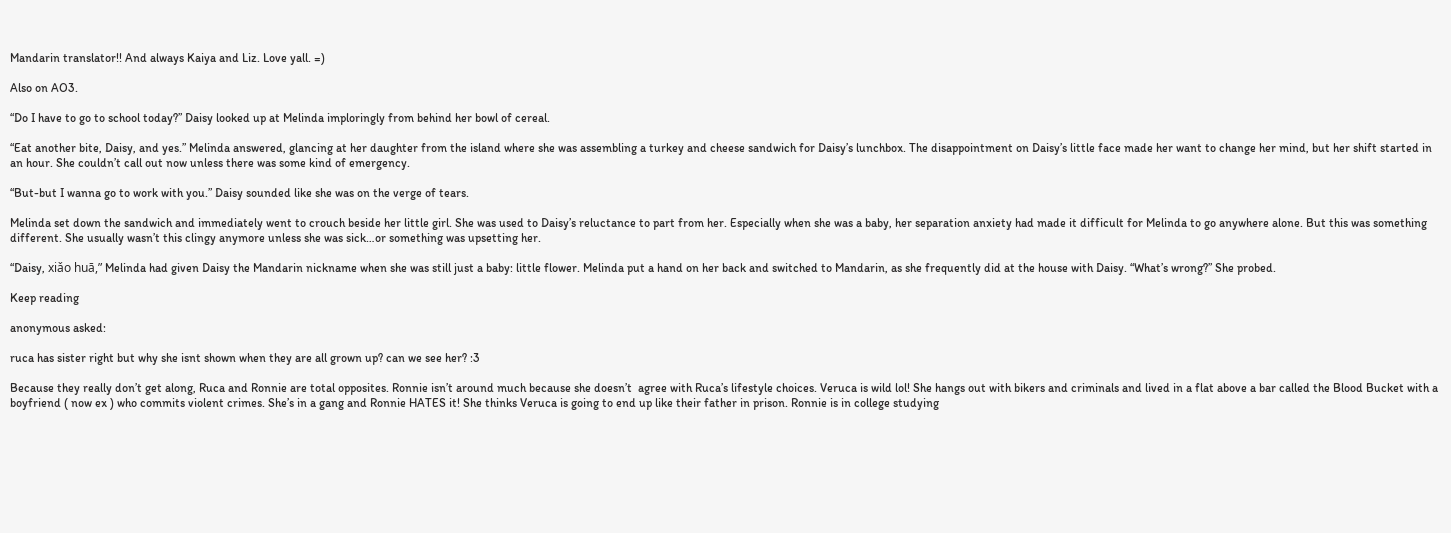Mandarin translator!! And always Kaiya and Liz. Love yall. =)

Also on AO3.

“Do I have to go to school today?” Daisy looked up at Melinda imploringly from behind her bowl of cereal.

“Eat another bite, Daisy, and yes.” Melinda answered, glancing at her daughter from the island where she was assembling a turkey and cheese sandwich for Daisy’s lunchbox. The disappointment on Daisy’s little face made her want to change her mind, but her shift started in an hour. She couldn’t call out now unless there was some kind of emergency.

“But-but I wanna go to work with you.” Daisy sounded like she was on the verge of tears.

Melinda set down the sandwich and immediately went to crouch beside her little girl. She was used to Daisy’s reluctance to part from her. Especially when she was a baby, her separation anxiety had made it difficult for Melinda to go anywhere alone. But this was something different. She usually wasn’t this clingy anymore unless she was sick…or something was upsetting her.

“Daisy, xiǎo huā,” Melinda had given Daisy the Mandarin nickname when she was still just a baby: little flower. Melinda put a hand on her back and switched to Mandarin, as she frequently did at the house with Daisy. “What’s wrong?” She probed.

Keep reading

anonymous asked:

ruca has sister right but why she isnt shown when they are all grown up? can we see her? :3

Because they really don’t get along, Ruca and Ronnie are total opposites. Ronnie isn’t around much because she doesn’t  agree with Ruca’s lifestyle choices. Veruca is wild lol! She hangs out with bikers and criminals and lived in a flat above a bar called the Blood Bucket with a boyfriend ( now ex ) who commits violent crimes. She’s in a gang and Ronnie HATES it! She thinks Veruca is going to end up like their father in prison. Ronnie is in college studying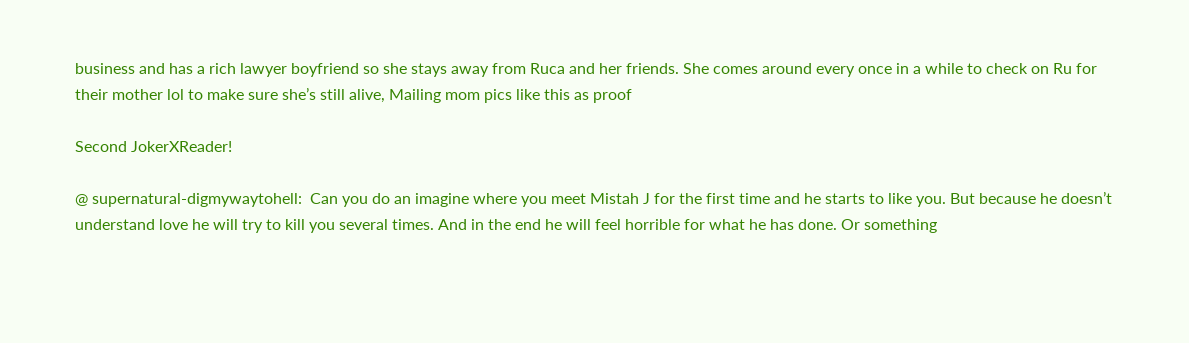business and has a rich lawyer boyfriend so she stays away from Ruca and her friends. She comes around every once in a while to check on Ru for their mother lol to make sure she’s still alive, Mailing mom pics like this as proof

Second JokerXReader!

@ supernatural-digmywaytohell:  Can you do an imagine where you meet Mistah J for the first time and he starts to like you. But because he doesn’t understand love he will try to kill you several times. And in the end he will feel horrible for what he has done. Or something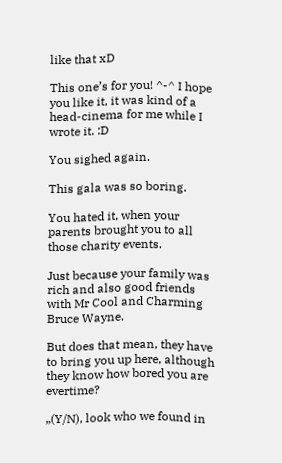like that xD

This one’s for you! ^-^ I hope you like it, it was kind of a head-cinema for me while I wrote it. :D

You sighed again.

This gala was so boring.

You hated it, when your parents brought you to all those charity events.

Just because your family was rich and also good friends with Mr Cool and Charming Bruce Wayne.

But does that mean, they have to bring you up here, although they know how bored you are evertime?

„(Y/N), look who we found in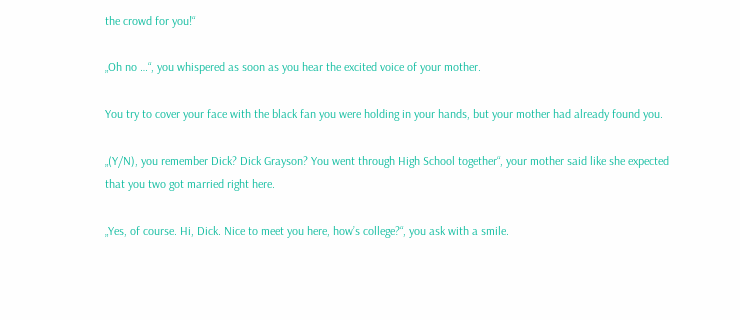the crowd for you!“

„Oh no …“, you whispered as soon as you hear the excited voice of your mother.

You try to cover your face with the black fan you were holding in your hands, but your mother had already found you.

„(Y/N), you remember Dick? Dick Grayson? You went through High School together“, your mother said like she expected that you two got married right here.

„Yes, of course. Hi, Dick. Nice to meet you here, how’s college?“, you ask with a smile.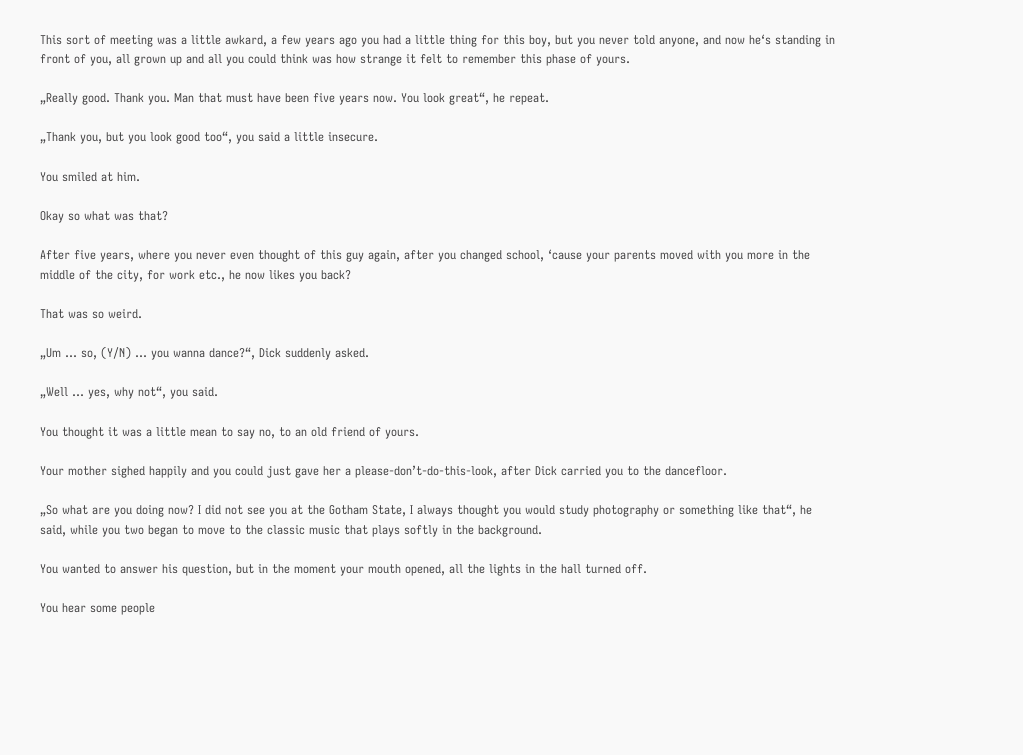This sort of meeting was a little awkard, a few years ago you had a little thing for this boy, but you never told anyone, and now he‘s standing in front of you, all grown up and all you could think was how strange it felt to remember this phase of yours.

„Really good. Thank you. Man that must have been five years now. You look great“, he repeat.

„Thank you, but you look good too“, you said a little insecure.

You smiled at him.

Okay so what was that?

After five years, where you never even thought of this guy again, after you changed school, ‘cause your parents moved with you more in the middle of the city, for work etc., he now likes you back?

That was so weird.

„Um … so, (Y/N) … you wanna dance?“, Dick suddenly asked.

„Well … yes, why not“, you said.

You thought it was a little mean to say no, to an old friend of yours.

Your mother sighed happily and you could just gave her a please-don’t-do-this-look, after Dick carried you to the dancefloor.

„So what are you doing now? I did not see you at the Gotham State, I always thought you would study photography or something like that“, he said, while you two began to move to the classic music that plays softly in the background.

You wanted to answer his question, but in the moment your mouth opened, all the lights in the hall turned off.

You hear some people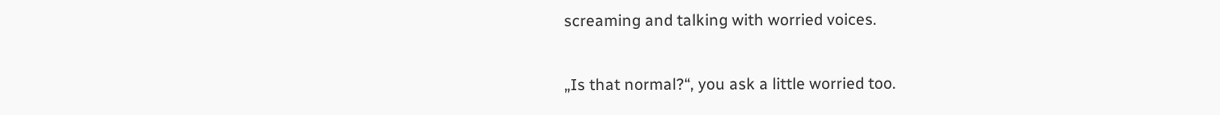screaming and talking with worried voices.

„Is that normal?“, you ask a little worried too.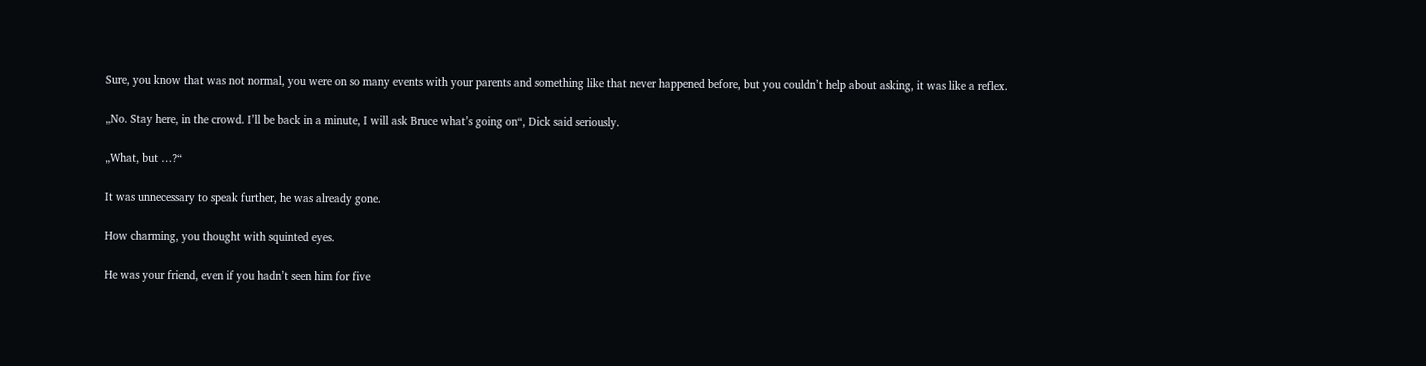Sure, you know that was not normal, you were on so many events with your parents and something like that never happened before, but you couldn’t help about asking, it was like a reflex.

„No. Stay here, in the crowd. I’ll be back in a minute, I will ask Bruce what’s going on“, Dick said seriously.

„What, but …?“

It was unnecessary to speak further, he was already gone.

How charming, you thought with squinted eyes.

He was your friend, even if you hadn’t seen him for five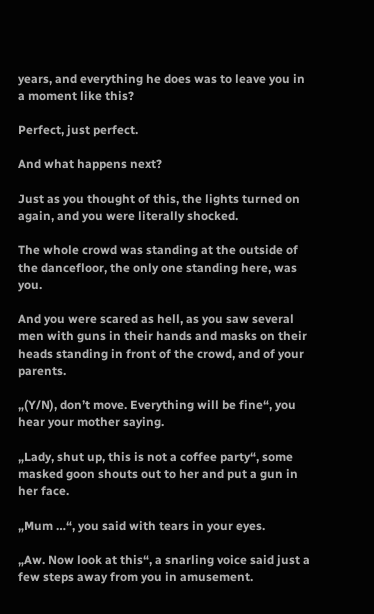years, and everything he does was to leave you in a moment like this?

Perfect, just perfect.

And what happens next?

Just as you thought of this, the lights turned on again, and you were literally shocked.

The whole crowd was standing at the outside of the dancefloor, the only one standing here, was you.

And you were scared as hell, as you saw several men with guns in their hands and masks on their heads standing in front of the crowd, and of your parents.

„(Y/N), don’t move. Everything will be fine“, you hear your mother saying.

„Lady, shut up, this is not a coffee party“, some masked goon shouts out to her and put a gun in her face.

„Mum …“, you said with tears in your eyes.

„Aw. Now look at this“, a snarling voice said just a few steps away from you in amusement.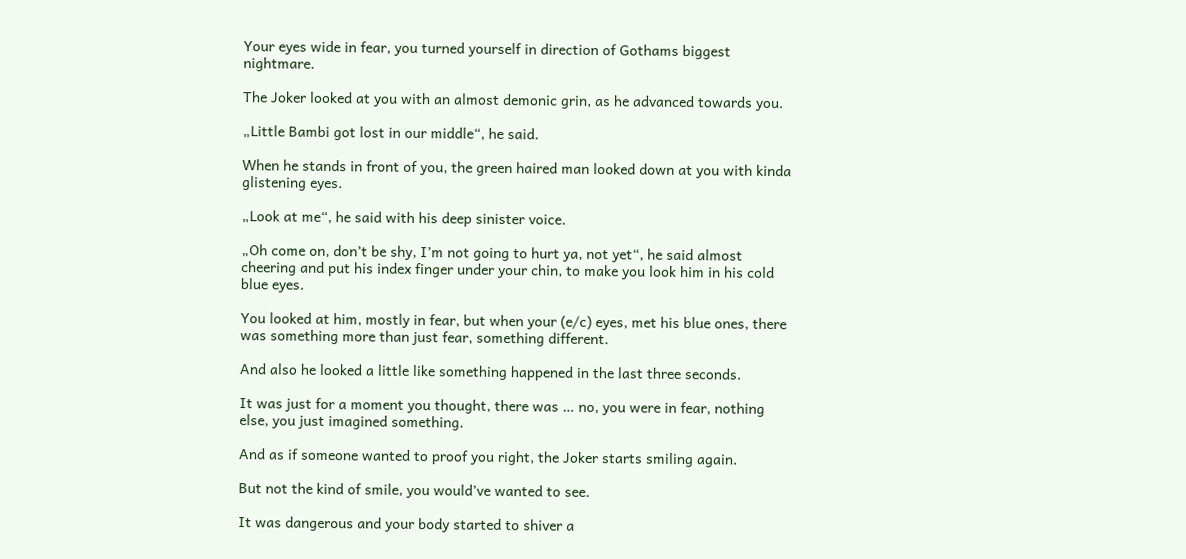Your eyes wide in fear, you turned yourself in direction of Gothams biggest nightmare.

The Joker looked at you with an almost demonic grin, as he advanced towards you.

„Little Bambi got lost in our middle“, he said.

When he stands in front of you, the green haired man looked down at you with kinda glistening eyes.

„Look at me“, he said with his deep sinister voice.

„Oh come on, don’t be shy, I’m not going to hurt ya, not yet“, he said almost cheering and put his index finger under your chin, to make you look him in his cold blue eyes.

You looked at him, mostly in fear, but when your (e/c) eyes, met his blue ones, there was something more than just fear, something different.

And also he looked a little like something happened in the last three seconds.

It was just for a moment you thought, there was … no, you were in fear, nothing else, you just imagined something.

And as if someone wanted to proof you right, the Joker starts smiling again.

But not the kind of smile, you would’ve wanted to see.

It was dangerous and your body started to shiver a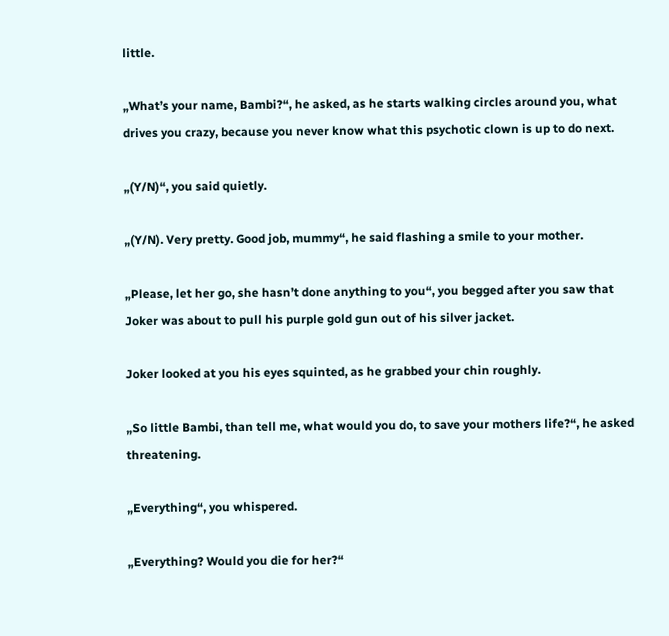little.

„What’s your name, Bambi?“, he asked, as he starts walking circles around you, what drives you crazy, because you never know what this psychotic clown is up to do next.

„(Y/N)“, you said quietly.

„(Y/N). Very pretty. Good job, mummy“, he said flashing a smile to your mother.

„Please, let her go, she hasn’t done anything to you“, you begged after you saw that Joker was about to pull his purple gold gun out of his silver jacket.

Joker looked at you his eyes squinted, as he grabbed your chin roughly.

„So little Bambi, than tell me, what would you do, to save your mothers life?“, he asked threatening.

„Everything“, you whispered.

„Everything? Would you die for her?“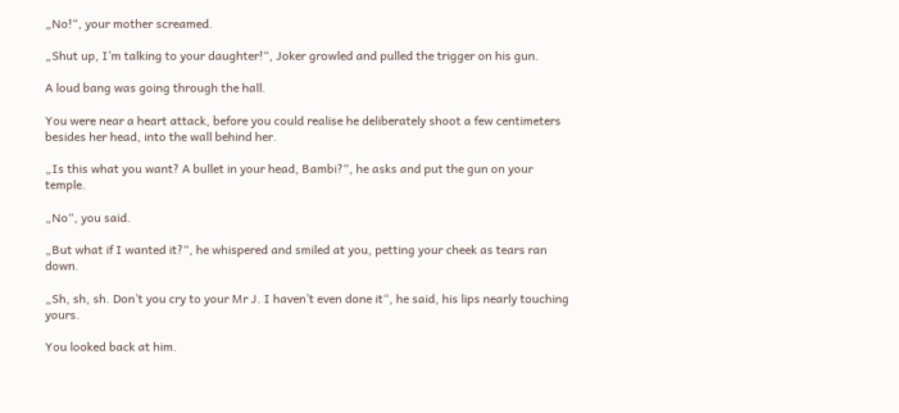„No!“, your mother screamed.

„Shut up, I’m talking to your daughter!“, Joker growled and pulled the trigger on his gun.

A loud bang was going through the hall.

You were near a heart attack, before you could realise he deliberately shoot a few centimeters besides her head, into the wall behind her.

„Is this what you want? A bullet in your head, Bambi?“, he asks and put the gun on your temple.

„No“, you said.

„But what if I wanted it?“, he whispered and smiled at you, petting your cheek as tears ran down.

„Sh, sh, sh. Don’t you cry to your Mr J. I haven’t even done it“, he said, his lips nearly touching yours.

You looked back at him.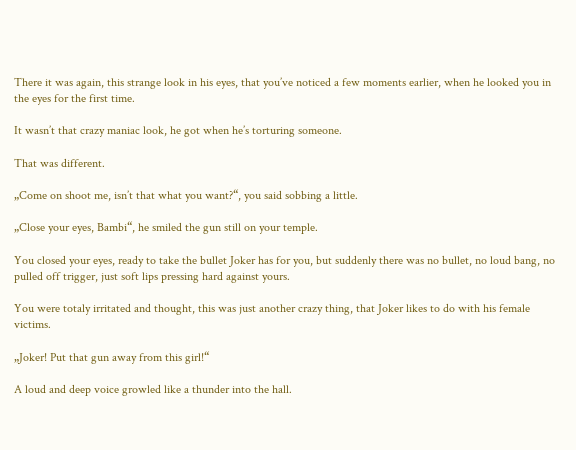There it was again, this strange look in his eyes, that you’ve noticed a few moments earlier, when he looked you in the eyes for the first time.

It wasn’t that crazy maniac look, he got when he’s torturing someone.

That was different.

„Come on shoot me, isn’t that what you want?“, you said sobbing a little.

„Close your eyes, Bambi“, he smiled the gun still on your temple.

You closed your eyes, ready to take the bullet Joker has for you, but suddenly there was no bullet, no loud bang, no pulled off trigger, just soft lips pressing hard against yours.

You were totaly irritated and thought, this was just another crazy thing, that Joker likes to do with his female victims.

„Joker! Put that gun away from this girl!“

A loud and deep voice growled like a thunder into the hall.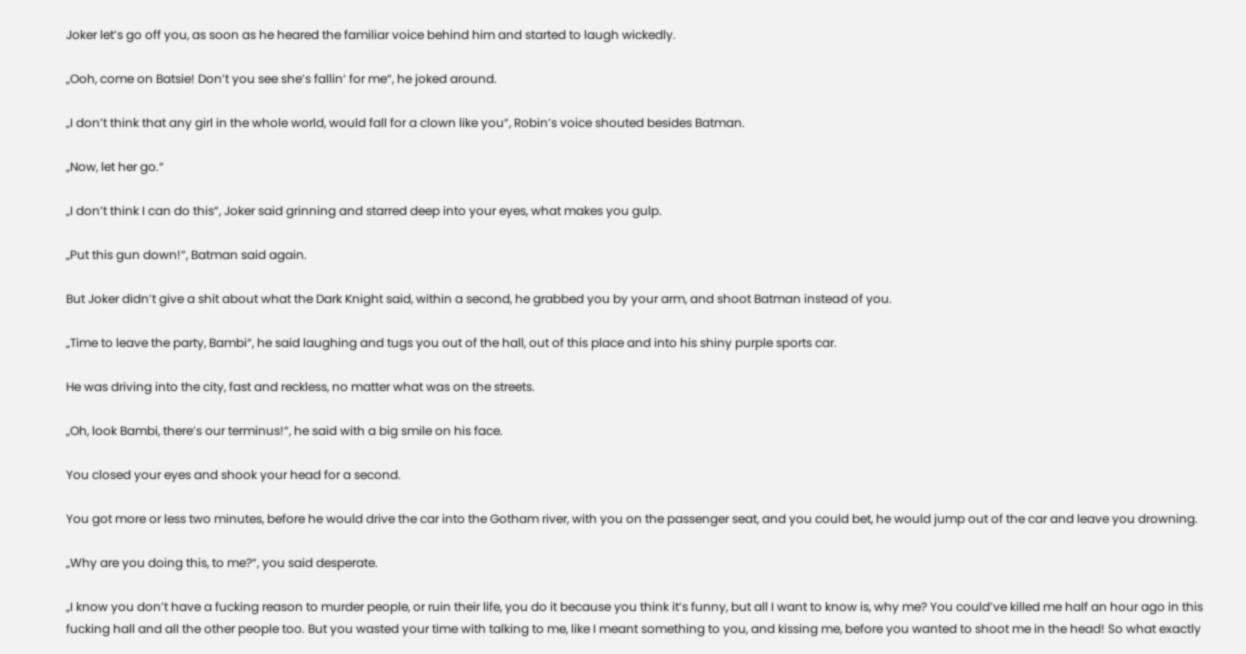Joker let’s go off you, as soon as he heared the familiar voice behind him and started to laugh wickedly.

„Ooh, come on Batsie! Don’t you see she’s fallin‘ for me“, he joked around.

„I don’t think that any girl in the whole world, would fall for a clown like you“, Robin’s voice shouted besides Batman.

„Now, let her go.“

„I don’t think I can do this“, Joker said grinning and starred deep into your eyes, what makes you gulp.

„Put this gun down!“, Batman said again.

But Joker didn’t give a shit about what the Dark Knight said, within a second, he grabbed you by your arm, and shoot Batman instead of you.

„Time to leave the party, Bambi“, he said laughing and tugs you out of the hall, out of this place and into his shiny purple sports car.

He was driving into the city, fast and reckless, no matter what was on the streets.

„Oh, look Bambi, there’s our terminus!“, he said with a big smile on his face.

You closed your eyes and shook your head for a second.

You got more or less two minutes, before he would drive the car into the Gotham river, with you on the passenger seat, and you could bet, he would jump out of the car and leave you drowning.

„Why are you doing this, to me?“, you said desperate.

„I know you don’t have a fucking reason to murder people, or ruin their life, you do it because you think it’s funny, but all I want to know is, why me? You could’ve killed me half an hour ago in this fucking hall and all the other people too. But you wasted your time with talking to me, like I meant something to you, and kissing me, before you wanted to shoot me in the head! So what exactly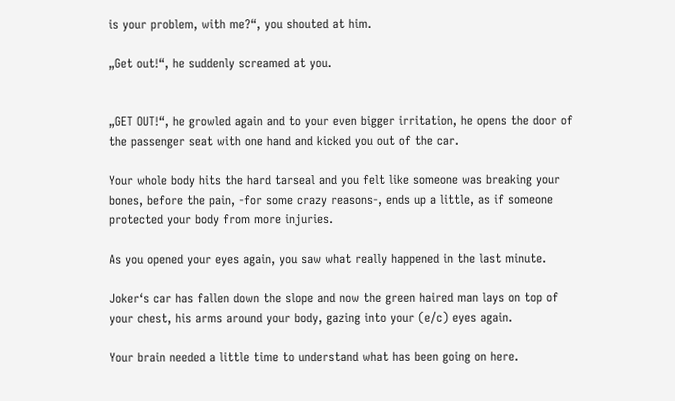is your problem, with me?“, you shouted at him.

„Get out!“, he suddenly screamed at you.


„GET OUT!“, he growled again and to your even bigger irritation, he opens the door of the passenger seat with one hand and kicked you out of the car.

Your whole body hits the hard tarseal and you felt like someone was breaking your bones, before the pain, -for some crazy reasons-, ends up a little, as if someone protected your body from more injuries.

As you opened your eyes again, you saw what really happened in the last minute.

Joker‘s car has fallen down the slope and now the green haired man lays on top of your chest, his arms around your body, gazing into your (e/c) eyes again.

Your brain needed a little time to understand what has been going on here.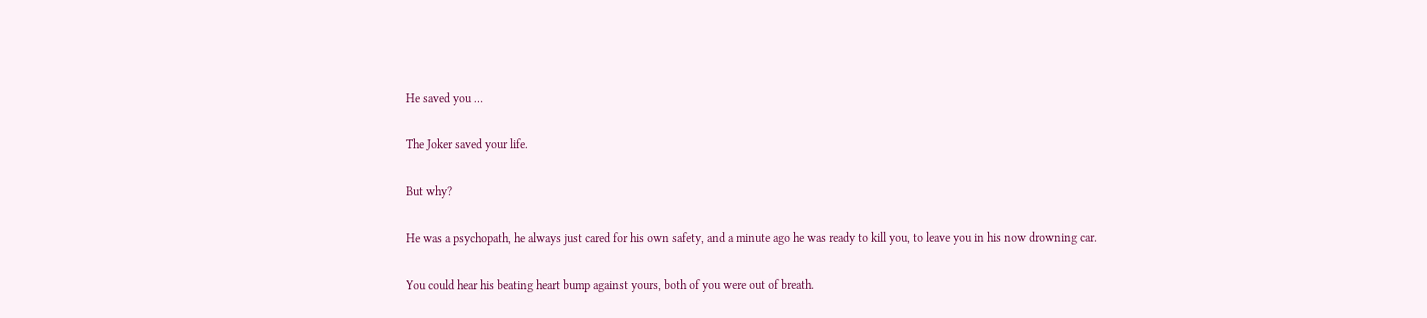He saved you …

The Joker saved your life.

But why?

He was a psychopath, he always just cared for his own safety, and a minute ago he was ready to kill you, to leave you in his now drowning car.

You could hear his beating heart bump against yours, both of you were out of breath.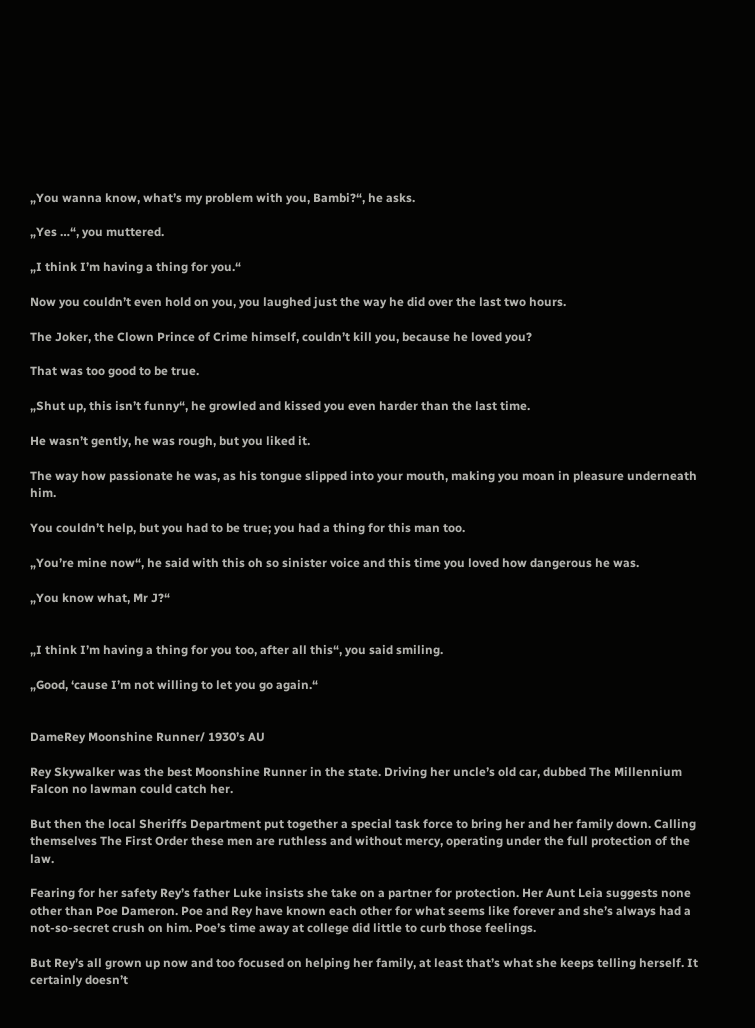„You wanna know, what’s my problem with you, Bambi?“, he asks.

„Yes …“, you muttered.

„I think I’m having a thing for you.“

Now you couldn’t even hold on you, you laughed just the way he did over the last two hours.

The Joker, the Clown Prince of Crime himself, couldn’t kill you, because he loved you?

That was too good to be true.

„Shut up, this isn’t funny“, he growled and kissed you even harder than the last time.

He wasn’t gently, he was rough, but you liked it.

The way how passionate he was, as his tongue slipped into your mouth, making you moan in pleasure underneath him.

You couldn’t help, but you had to be true; you had a thing for this man too.

„You’re mine now“, he said with this oh so sinister voice and this time you loved how dangerous he was.

„You know what, Mr J?“


„I think I’m having a thing for you too, after all this“, you said smiling.

„Good, ‘cause I’m not willing to let you go again.“


DameRey Moonshine Runner/ 1930’s AU

Rey Skywalker was the best Moonshine Runner in the state. Driving her uncle’s old car, dubbed The Millennium Falcon no lawman could catch her.

But then the local Sheriffs Department put together a special task force to bring her and her family down. Calling themselves The First Order these men are ruthless and without mercy, operating under the full protection of the law.

Fearing for her safety Rey’s father Luke insists she take on a partner for protection. Her Aunt Leia suggests none other than Poe Dameron. Poe and Rey have known each other for what seems like forever and she’s always had a not-so-secret crush on him. Poe’s time away at college did little to curb those feelings.

But Rey’s all grown up now and too focused on helping her family, at least that’s what she keeps telling herself. It certainly doesn’t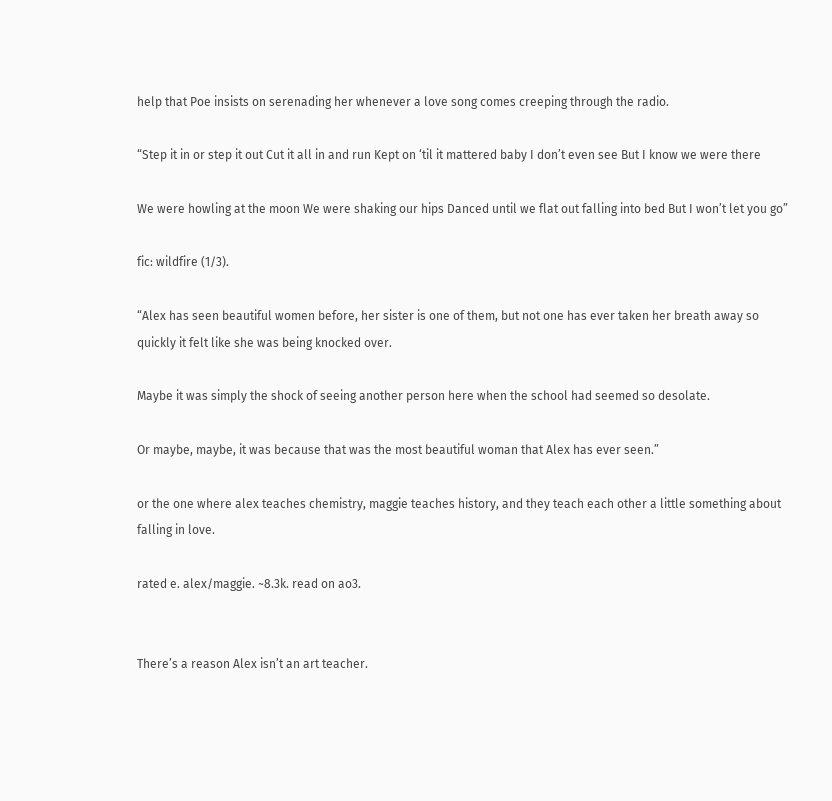help that Poe insists on serenading her whenever a love song comes creeping through the radio.

“Step it in or step it out Cut it all in and run Kept on ‘til it mattered baby I don’t even see But I know we were there

We were howling at the moon We were shaking our hips Danced until we flat out falling into bed But I won’t let you go”

fic: wildfire (1/3).

“Alex has seen beautiful women before, her sister is one of them, but not one has ever taken her breath away so quickly it felt like she was being knocked over.

Maybe it was simply the shock of seeing another person here when the school had seemed so desolate.

Or maybe, maybe, it was because that was the most beautiful woman that Alex has ever seen.”

or the one where alex teaches chemistry, maggie teaches history, and they teach each other a little something about falling in love.

rated e. alex/maggie. ~8.3k. read on ao3.


There’s a reason Alex isn’t an art teacher.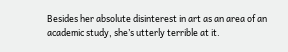Besides her absolute disinterest in art as an area of an academic study, she’s utterly terrible at it.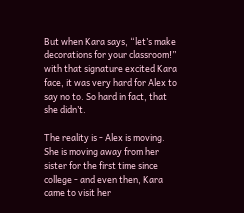But when Kara says, “let’s make decorations for your classroom!” with that signature excited Kara face, it was very hard for Alex to say no to. So hard in fact, that she didn’t.

The reality is - Alex is moving. She is moving away from her sister for the first time since college - and even then, Kara came to visit her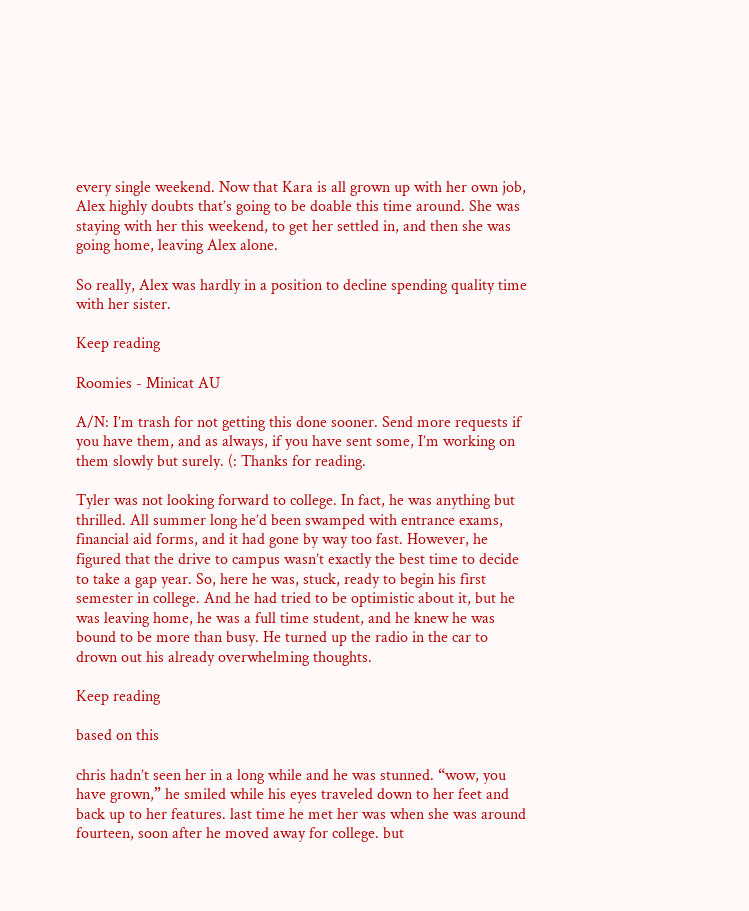every single weekend. Now that Kara is all grown up with her own job, Alex highly doubts that’s going to be doable this time around. She was staying with her this weekend, to get her settled in, and then she was going home, leaving Alex alone.

So really, Alex was hardly in a position to decline spending quality time with her sister.

Keep reading

Roomies - Minicat AU

A/N: I’m trash for not getting this done sooner. Send more requests if you have them, and as always, if you have sent some, I’m working on them slowly but surely. (: Thanks for reading.

Tyler was not looking forward to college. In fact, he was anything but thrilled. All summer long he’d been swamped with entrance exams, financial aid forms, and it had gone by way too fast. However, he figured that the drive to campus wasn’t exactly the best time to decide to take a gap year. So, here he was, stuck, ready to begin his first semester in college. And he had tried to be optimistic about it, but he was leaving home, he was a full time student, and he knew he was bound to be more than busy. He turned up the radio in the car to drown out his already overwhelming thoughts.

Keep reading

based on this

chris hadn’t seen her in a long while and he was stunned. “wow, you have grown,” he smiled while his eyes traveled down to her feet and back up to her features. last time he met her was when she was around fourteen, soon after he moved away for college. but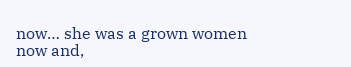now… she was a grown women now and,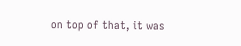on top of that, it was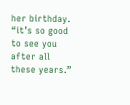her birthday. “it’s so good to see you after all these years.”